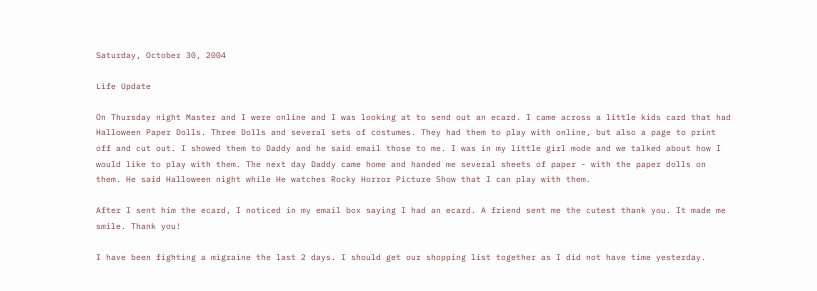Saturday, October 30, 2004

Life Update

On Thursday night Master and I were online and I was looking at to send out an ecard. I came across a little kids card that had Halloween Paper Dolls. Three Dolls and several sets of costumes. They had them to play with online, but also a page to print off and cut out. I showed them to Daddy and he said email those to me. I was in my little girl mode and we talked about how I would like to play with them. The next day Daddy came home and handed me several sheets of paper - with the paper dolls on them. He said Halloween night while He watches Rocky Horror Picture Show that I can play with them.

After I sent him the ecard, I noticed in my email box saying I had an ecard. A friend sent me the cutest thank you. It made me smile. Thank you!

I have been fighting a migraine the last 2 days. I should get our shopping list together as I did not have time yesterday.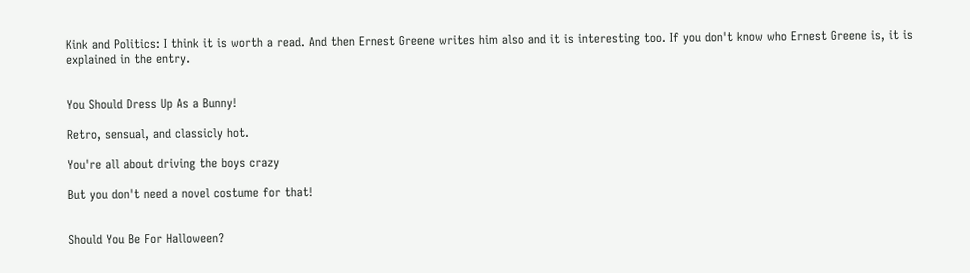Kink and Politics: I think it is worth a read. And then Ernest Greene writes him also and it is interesting too. If you don't know who Ernest Greene is, it is explained in the entry.


You Should Dress Up As a Bunny!

Retro, sensual, and classicly hot.

You're all about driving the boys crazy

But you don't need a novel costume for that!


Should You Be For Halloween?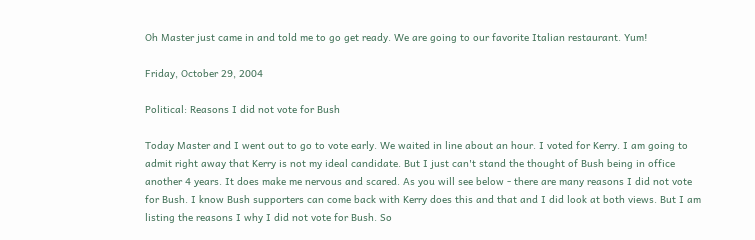Oh Master just came in and told me to go get ready. We are going to our favorite Italian restaurant. Yum!

Friday, October 29, 2004

Political: Reasons I did not vote for Bush

Today Master and I went out to go to vote early. We waited in line about an hour. I voted for Kerry. I am going to admit right away that Kerry is not my ideal candidate. But I just can't stand the thought of Bush being in office another 4 years. It does make me nervous and scared. As you will see below - there are many reasons I did not vote for Bush. I know Bush supporters can come back with Kerry does this and that and I did look at both views. But I am listing the reasons I why I did not vote for Bush. So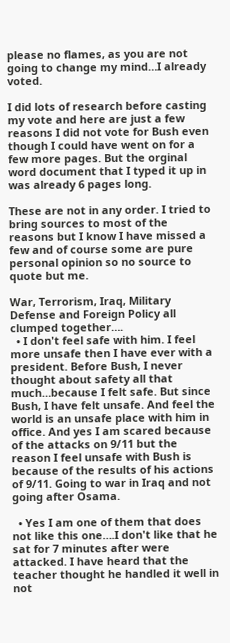please no flames, as you are not going to change my mind…I already voted.

I did lots of research before casting my vote and here are just a few reasons I did not vote for Bush even though I could have went on for a few more pages. But the orginal word document that I typed it up in was already 6 pages long.

These are not in any order. I tried to bring sources to most of the reasons but I know I have missed a few and of course some are pure personal opinion so no source to quote but me.

War, Terrorism, Iraq, Military Defense and Foreign Policy all clumped together….
  • I don't feel safe with him. I feel more unsafe then I have ever with a president. Before Bush, I never thought about safety all that much…because I felt safe. But since Bush, I have felt unsafe. And feel the world is an unsafe place with him in office. And yes I am scared because of the attacks on 9/11 but the reason I feel unsafe with Bush is because of the results of his actions of 9/11. Going to war in Iraq and not going after Osama.

  • Yes I am one of them that does not like this one….I don't like that he sat for 7 minutes after were attacked. I have heard that the teacher thought he handled it well in not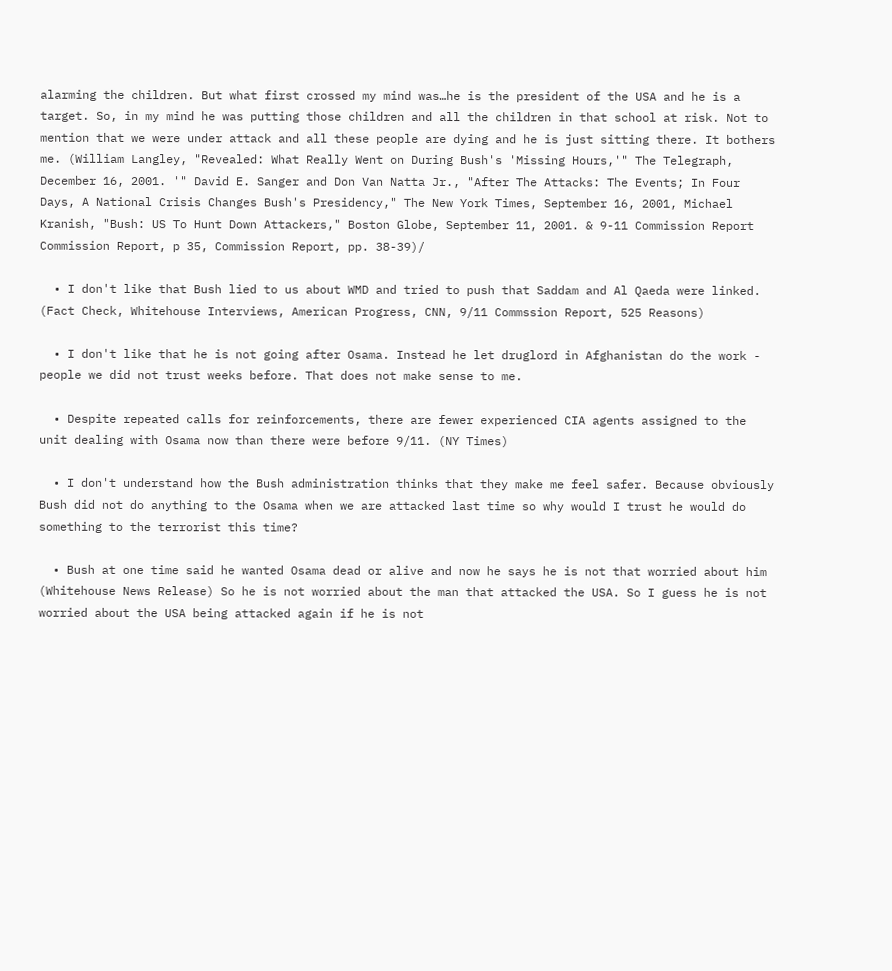alarming the children. But what first crossed my mind was…he is the president of the USA and he is a target. So, in my mind he was putting those children and all the children in that school at risk. Not to mention that we were under attack and all these people are dying and he is just sitting there. It bothers me. (William Langley, "Revealed: What Really Went on During Bush's 'Missing Hours,'" The Telegraph, December 16, 2001. '" David E. Sanger and Don Van Natta Jr., "After The Attacks: The Events; In Four Days, A National Crisis Changes Bush's Presidency," The New York Times, September 16, 2001, Michael Kranish, "Bush: US To Hunt Down Attackers," Boston Globe, September 11, 2001. & 9-11 Commission Report Commission Report, p 35, Commission Report, pp. 38-39)/

  • I don't like that Bush lied to us about WMD and tried to push that Saddam and Al Qaeda were linked. (Fact Check, Whitehouse Interviews, American Progress, CNN, 9/11 Commssion Report, 525 Reasons)

  • I don't like that he is not going after Osama. Instead he let druglord in Afghanistan do the work - people we did not trust weeks before. That does not make sense to me.

  • Despite repeated calls for reinforcements, there are fewer experienced CIA agents assigned to the unit dealing with Osama now than there were before 9/11. (NY Times)

  • I don't understand how the Bush administration thinks that they make me feel safer. Because obviously Bush did not do anything to the Osama when we are attacked last time so why would I trust he would do something to the terrorist this time?

  • Bush at one time said he wanted Osama dead or alive and now he says he is not that worried about him (Whitehouse News Release) So he is not worried about the man that attacked the USA. So I guess he is not worried about the USA being attacked again if he is not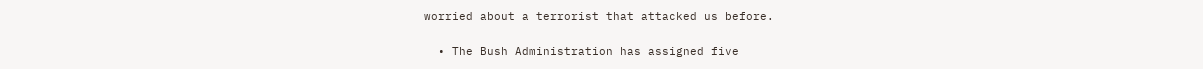worried about a terrorist that attacked us before.

  • The Bush Administration has assigned five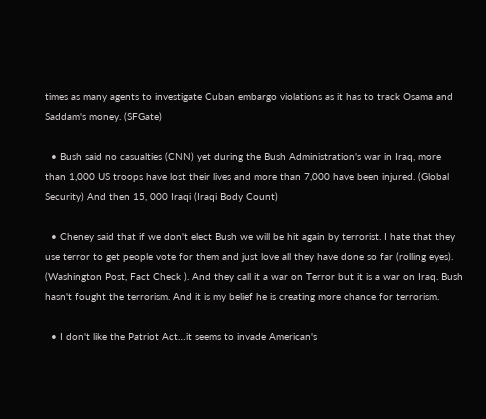times as many agents to investigate Cuban embargo violations as it has to track Osama and Saddam's money. (SFGate)

  • Bush said no casualties (CNN) yet during the Bush Administration's war in Iraq, more than 1,000 US troops have lost their lives and more than 7,000 have been injured. (Global Security) And then 15, 000 Iraqi (Iraqi Body Count)

  • Cheney said that if we don't elect Bush we will be hit again by terrorist. I hate that they use terror to get people vote for them and just love all they have done so far (rolling eyes). (Washington Post, Fact Check ). And they call it a war on Terror but it is a war on Iraq. Bush hasn't fought the terrorism. And it is my belief he is creating more chance for terrorism.

  • I don't like the Patriot Act…it seems to invade American's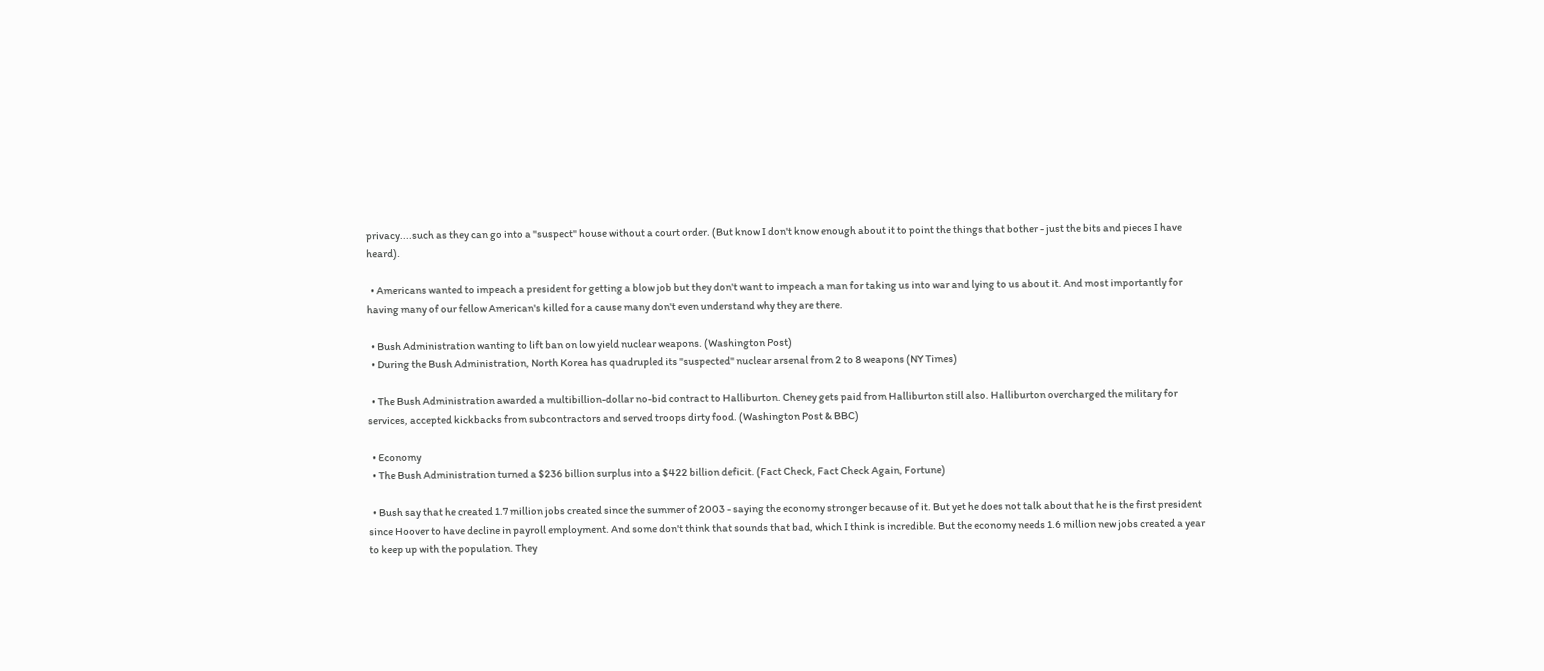privacy....such as they can go into a "suspect" house without a court order. (But know I don't know enough about it to point the things that bother - just the bits and pieces I have heard).

  • Americans wanted to impeach a president for getting a blow job but they don't want to impeach a man for taking us into war and lying to us about it. And most importantly for having many of our fellow American's killed for a cause many don't even understand why they are there.

  • Bush Administration wanting to lift ban on low yield nuclear weapons. (Washington Post)
  • During the Bush Administration, North Korea has quadrupled its "suspected" nuclear arsenal from 2 to 8 weapons (NY Times)

  • The Bush Administration awarded a multibillion-dollar no-bid contract to Halliburton. Cheney gets paid from Halliburton still also. Halliburton overcharged the military for services, accepted kickbacks from subcontractors and served troops dirty food. (Washington Post & BBC)

  • Economy
  • The Bush Administration turned a $236 billion surplus into a $422 billion deficit. (Fact Check, Fact Check Again, Fortune)

  • Bush say that he created 1.7 million jobs created since the summer of 2003 - saying the economy stronger because of it. But yet he does not talk about that he is the first president since Hoover to have decline in payroll employment. And some don't think that sounds that bad, which I think is incredible. But the economy needs 1.6 million new jobs created a year to keep up with the population. They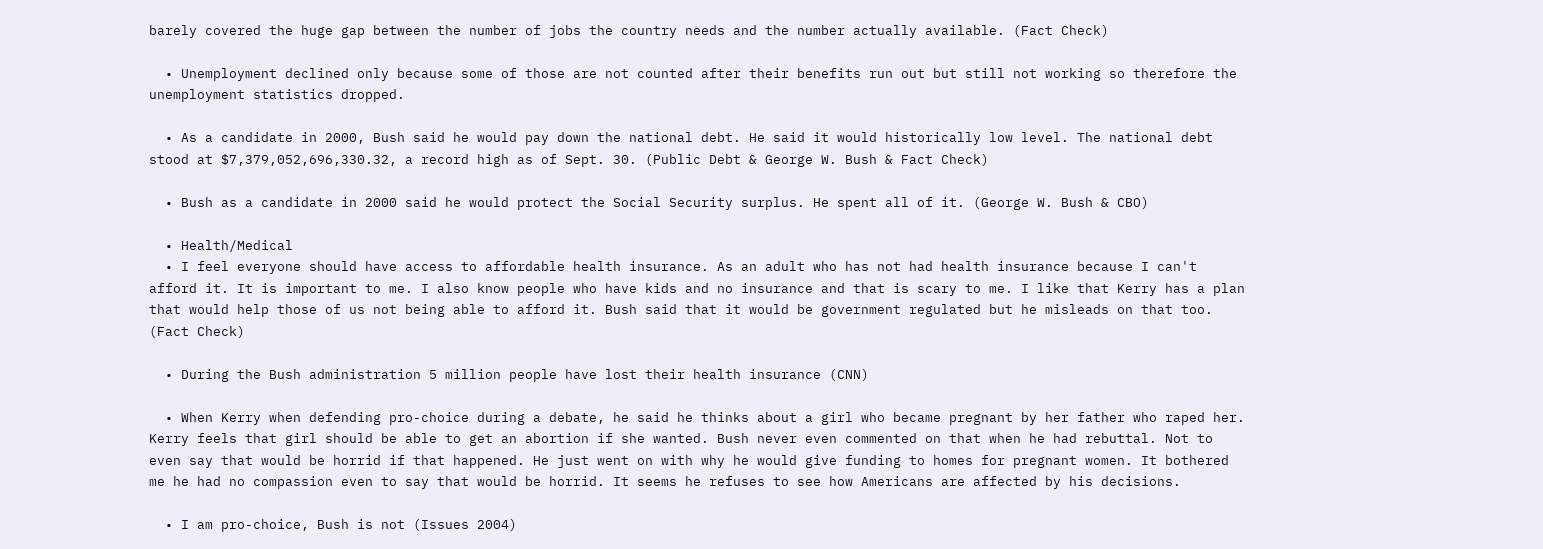barely covered the huge gap between the number of jobs the country needs and the number actually available. (Fact Check)

  • Unemployment declined only because some of those are not counted after their benefits run out but still not working so therefore the unemployment statistics dropped.

  • As a candidate in 2000, Bush said he would pay down the national debt. He said it would historically low level. The national debt stood at $7,379,052,696,330.32, a record high as of Sept. 30. (Public Debt & George W. Bush & Fact Check)

  • Bush as a candidate in 2000 said he would protect the Social Security surplus. He spent all of it. (George W. Bush & CBO)

  • Health/Medical
  • I feel everyone should have access to affordable health insurance. As an adult who has not had health insurance because I can't afford it. It is important to me. I also know people who have kids and no insurance and that is scary to me. I like that Kerry has a plan that would help those of us not being able to afford it. Bush said that it would be government regulated but he misleads on that too. (Fact Check)

  • During the Bush administration 5 million people have lost their health insurance (CNN)

  • When Kerry when defending pro-choice during a debate, he said he thinks about a girl who became pregnant by her father who raped her. Kerry feels that girl should be able to get an abortion if she wanted. Bush never even commented on that when he had rebuttal. Not to even say that would be horrid if that happened. He just went on with why he would give funding to homes for pregnant women. It bothered me he had no compassion even to say that would be horrid. It seems he refuses to see how Americans are affected by his decisions.

  • I am pro-choice, Bush is not (Issues 2004)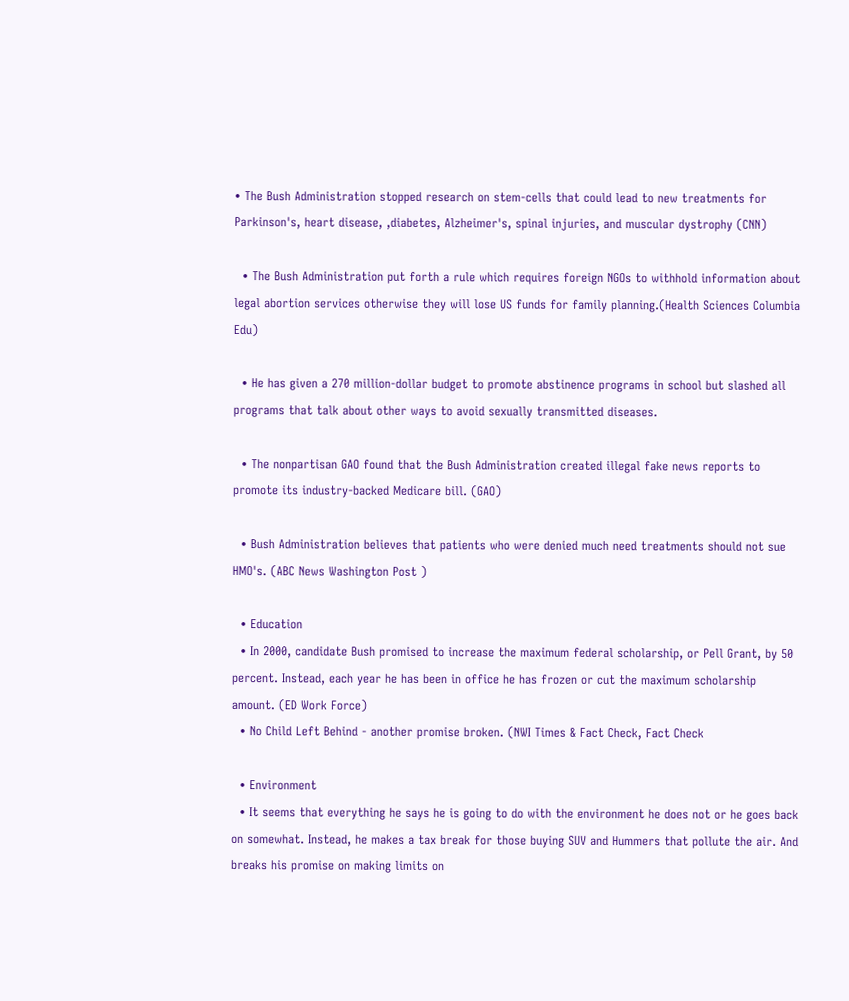• The Bush Administration stopped research on stem-cells that could lead to new treatments for Parkinson's, heart disease, ,diabetes, Alzheimer's, spinal injuries, and muscular dystrophy (CNN)

  • The Bush Administration put forth a rule which requires foreign NGOs to withhold information about legal abortion services otherwise they will lose US funds for family planning.(Health Sciences Columbia Edu)

  • He has given a 270 million-dollar budget to promote abstinence programs in school but slashed all programs that talk about other ways to avoid sexually transmitted diseases.

  • The nonpartisan GAO found that the Bush Administration created illegal fake news reports to promote its industry-backed Medicare bill. (GAO)

  • Bush Administration believes that patients who were denied much need treatments should not sue HMO's. (ABC News Washington Post )

  • Education
  • In 2000, candidate Bush promised to increase the maximum federal scholarship, or Pell Grant, by 50 percent. Instead, each year he has been in office he has frozen or cut the maximum scholarship amount. (ED Work Force)
  • No Child Left Behind - another promise broken. (NWI Times & Fact Check, Fact Check

  • Environment
  • It seems that everything he says he is going to do with the environment he does not or he goes back on somewhat. Instead, he makes a tax break for those buying SUV and Hummers that pollute the air. And breaks his promise on making limits on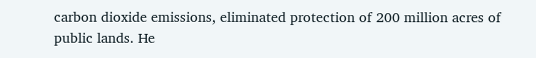carbon dioxide emissions, eliminated protection of 200 million acres of public lands. He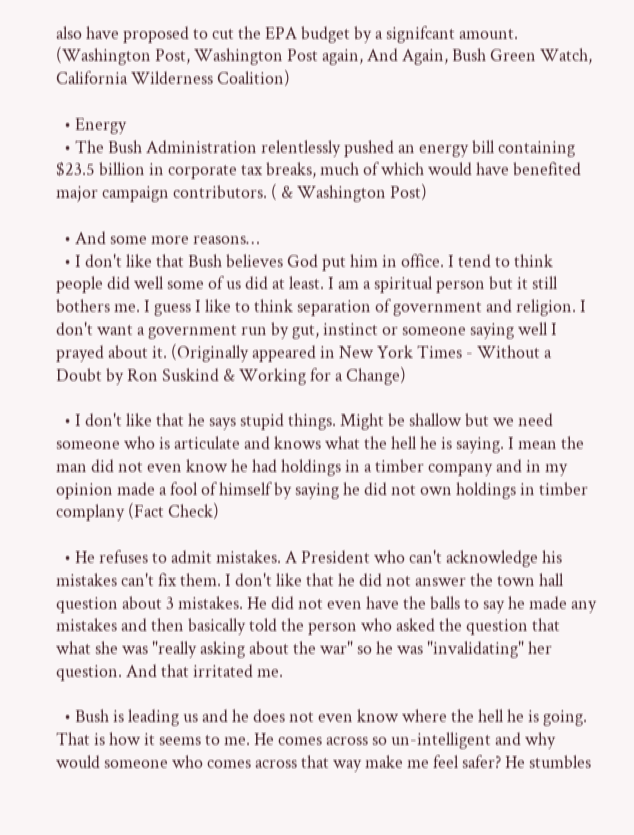also have proposed to cut the EPA budget by a signifcant amount. (Washington Post, Washington Post again, And Again, Bush Green Watch, California Wilderness Coalition)

  • Energy
  • The Bush Administration relentlessly pushed an energy bill containing $23.5 billion in corporate tax breaks, much of which would have benefited major campaign contributors. ( & Washington Post)

  • And some more reasons…
  • I don't like that Bush believes God put him in office. I tend to think people did well some of us did at least. I am a spiritual person but it still bothers me. I guess I like to think separation of government and religion. I don't want a government run by gut, instinct or someone saying well I prayed about it. (Originally appeared in New York Times - Without a Doubt by Ron Suskind & Working for a Change)

  • I don't like that he says stupid things. Might be shallow but we need someone who is articulate and knows what the hell he is saying. I mean the man did not even know he had holdings in a timber company and in my opinion made a fool of himself by saying he did not own holdings in timber complany (Fact Check)

  • He refuses to admit mistakes. A President who can't acknowledge his mistakes can't fix them. I don't like that he did not answer the town hall question about 3 mistakes. He did not even have the balls to say he made any mistakes and then basically told the person who asked the question that what she was "really asking about the war" so he was "invalidating" her question. And that irritated me.

  • Bush is leading us and he does not even know where the hell he is going. That is how it seems to me. He comes across so un-intelligent and why would someone who comes across that way make me feel safer? He stumbles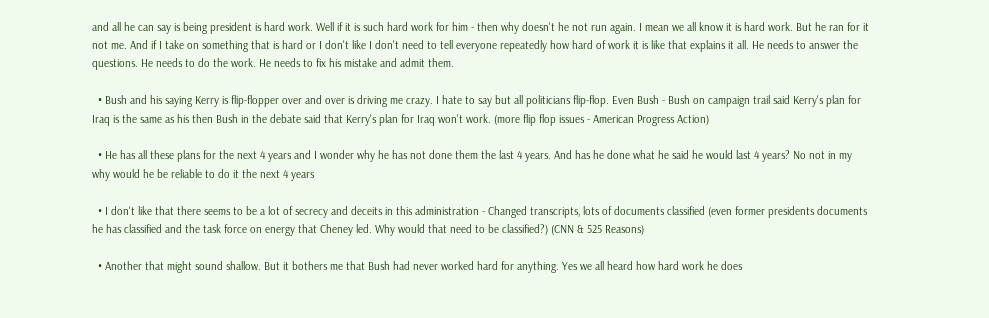and all he can say is being president is hard work. Well if it is such hard work for him - then why doesn't he not run again. I mean we all know it is hard work. But he ran for it not me. And if I take on something that is hard or I don't like I don't need to tell everyone repeatedly how hard of work it is like that explains it all. He needs to answer the questions. He needs to do the work. He needs to fix his mistake and admit them.

  • Bush and his saying Kerry is flip-flopper over and over is driving me crazy. I hate to say but all politicians flip-flop. Even Bush - Bush on campaign trail said Kerry's plan for Iraq is the same as his then Bush in the debate said that Kerry's plan for Iraq won't work. (more flip flop issues - American Progress Action)

  • He has all these plans for the next 4 years and I wonder why he has not done them the last 4 years. And has he done what he said he would last 4 years? No not in my why would he be reliable to do it the next 4 years

  • I don't like that there seems to be a lot of secrecy and deceits in this administration - Changed transcripts, lots of documents classified (even former presidents documents he has classified and the task force on energy that Cheney led. Why would that need to be classified?) (CNN & 525 Reasons)

  • Another that might sound shallow. But it bothers me that Bush had never worked hard for anything. Yes we all heard how hard work he does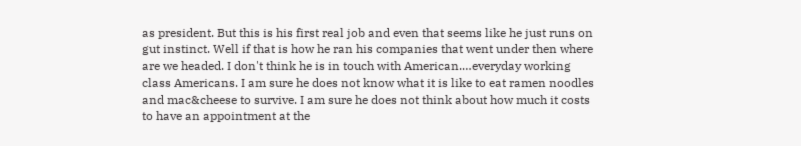as president. But this is his first real job and even that seems like he just runs on gut instinct. Well if that is how he ran his companies that went under then where are we headed. I don't think he is in touch with American.…everyday working class Americans. I am sure he does not know what it is like to eat ramen noodles and mac&cheese to survive. I am sure he does not think about how much it costs to have an appointment at the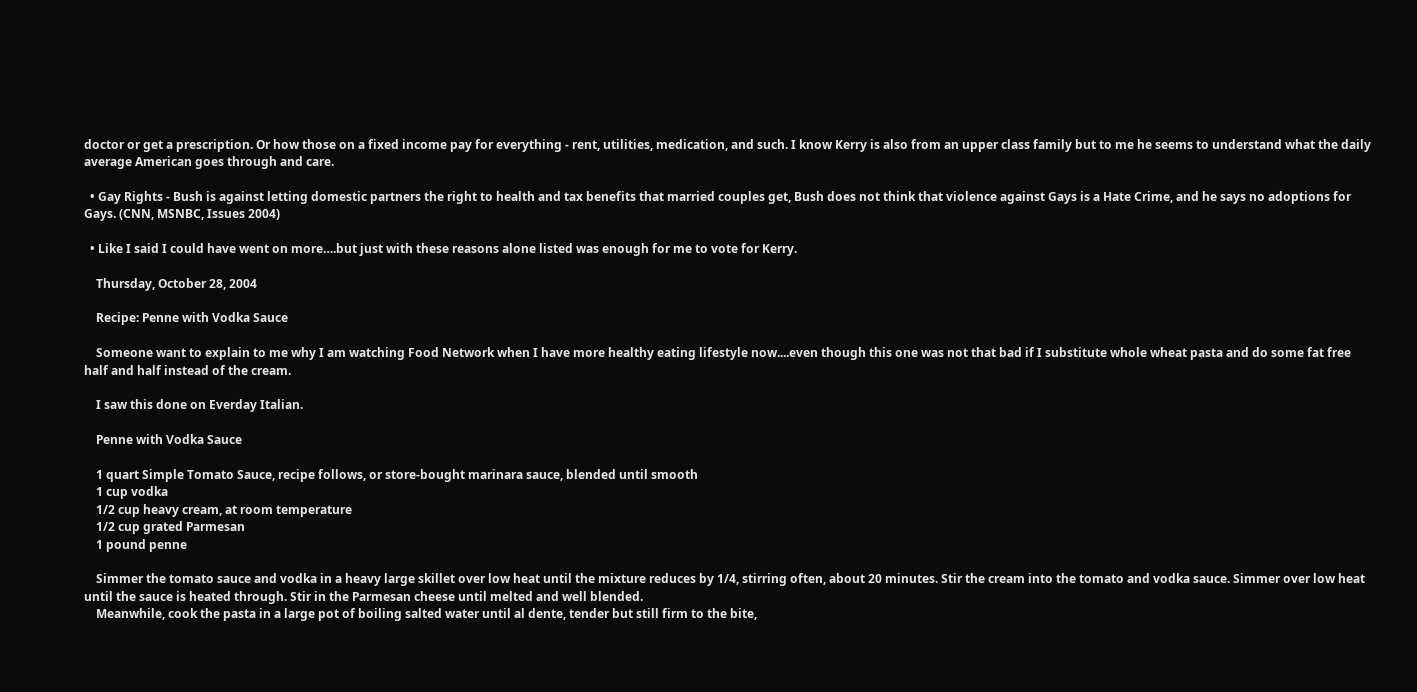doctor or get a prescription. Or how those on a fixed income pay for everything - rent, utilities, medication, and such. I know Kerry is also from an upper class family but to me he seems to understand what the daily average American goes through and care.

  • Gay Rights - Bush is against letting domestic partners the right to health and tax benefits that married couples get, Bush does not think that violence against Gays is a Hate Crime, and he says no adoptions for Gays. (CNN, MSNBC, Issues 2004)

  • Like I said I could have went on more….but just with these reasons alone listed was enough for me to vote for Kerry.

    Thursday, October 28, 2004

    Recipe: Penne with Vodka Sauce

    Someone want to explain to me why I am watching Food Network when I have more healthy eating lifestyle now....even though this one was not that bad if I substitute whole wheat pasta and do some fat free half and half instead of the cream.

    I saw this done on Everday Italian.

    Penne with Vodka Sauce

    1 quart Simple Tomato Sauce, recipe follows, or store-bought marinara sauce, blended until smooth
    1 cup vodka
    1/2 cup heavy cream, at room temperature
    1/2 cup grated Parmesan
    1 pound penne

    Simmer the tomato sauce and vodka in a heavy large skillet over low heat until the mixture reduces by 1/4, stirring often, about 20 minutes. Stir the cream into the tomato and vodka sauce. Simmer over low heat until the sauce is heated through. Stir in the Parmesan cheese until melted and well blended.
    Meanwhile, cook the pasta in a large pot of boiling salted water until al dente, tender but still firm to the bite,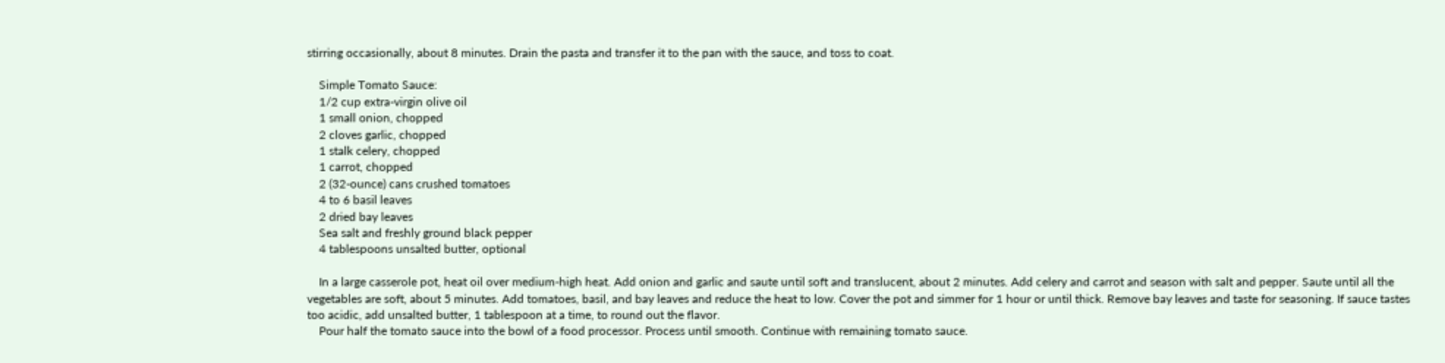stirring occasionally, about 8 minutes. Drain the pasta and transfer it to the pan with the sauce, and toss to coat.

    Simple Tomato Sauce:
    1/2 cup extra-virgin olive oil
    1 small onion, chopped
    2 cloves garlic, chopped
    1 stalk celery, chopped
    1 carrot, chopped
    2 (32-ounce) cans crushed tomatoes
    4 to 6 basil leaves
    2 dried bay leaves
    Sea salt and freshly ground black pepper
    4 tablespoons unsalted butter, optional

    In a large casserole pot, heat oil over medium-high heat. Add onion and garlic and saute until soft and translucent, about 2 minutes. Add celery and carrot and season with salt and pepper. Saute until all the vegetables are soft, about 5 minutes. Add tomatoes, basil, and bay leaves and reduce the heat to low. Cover the pot and simmer for 1 hour or until thick. Remove bay leaves and taste for seasoning. If sauce tastes too acidic, add unsalted butter, 1 tablespoon at a time, to round out the flavor.
    Pour half the tomato sauce into the bowl of a food processor. Process until smooth. Continue with remaining tomato sauce.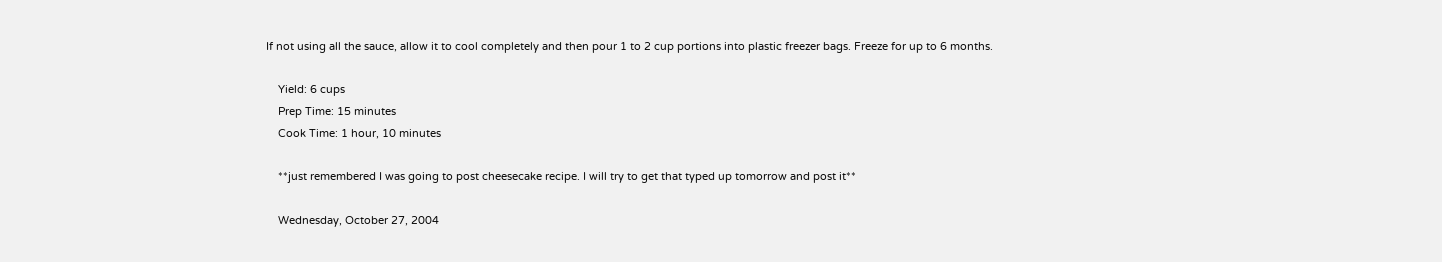If not using all the sauce, allow it to cool completely and then pour 1 to 2 cup portions into plastic freezer bags. Freeze for up to 6 months.

    Yield: 6 cups
    Prep Time: 15 minutes
    Cook Time: 1 hour, 10 minutes

    **just remembered I was going to post cheesecake recipe. I will try to get that typed up tomorrow and post it**

    Wednesday, October 27, 2004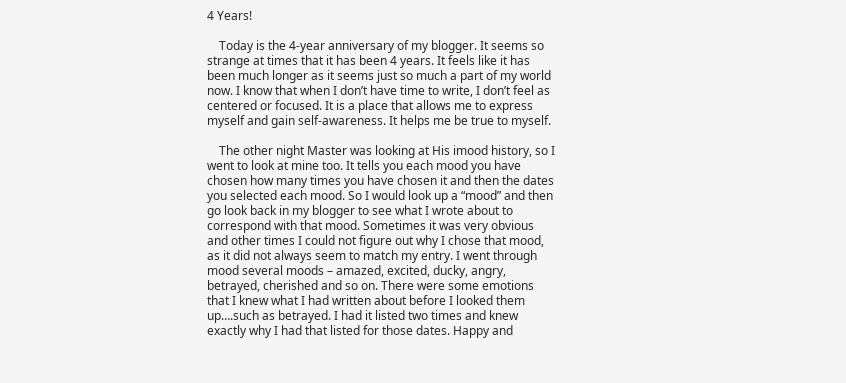4 Years!

    Today is the 4-year anniversary of my blogger. It seems so strange at times that it has been 4 years. It feels like it has been much longer as it seems just so much a part of my world now. I know that when I don’t have time to write, I don’t feel as centered or focused. It is a place that allows me to express myself and gain self-awareness. It helps me be true to myself.

    The other night Master was looking at His imood history, so I went to look at mine too. It tells you each mood you have chosen how many times you have chosen it and then the dates you selected each mood. So I would look up a “mood” and then go look back in my blogger to see what I wrote about to correspond with that mood. Sometimes it was very obvious and other times I could not figure out why I chose that mood, as it did not always seem to match my entry. I went through mood several moods – amazed, excited, ducky, angry, betrayed, cherished and so on. There were some emotions that I knew what I had written about before I looked them up….such as betrayed. I had it listed two times and knew exactly why I had that listed for those dates. Happy and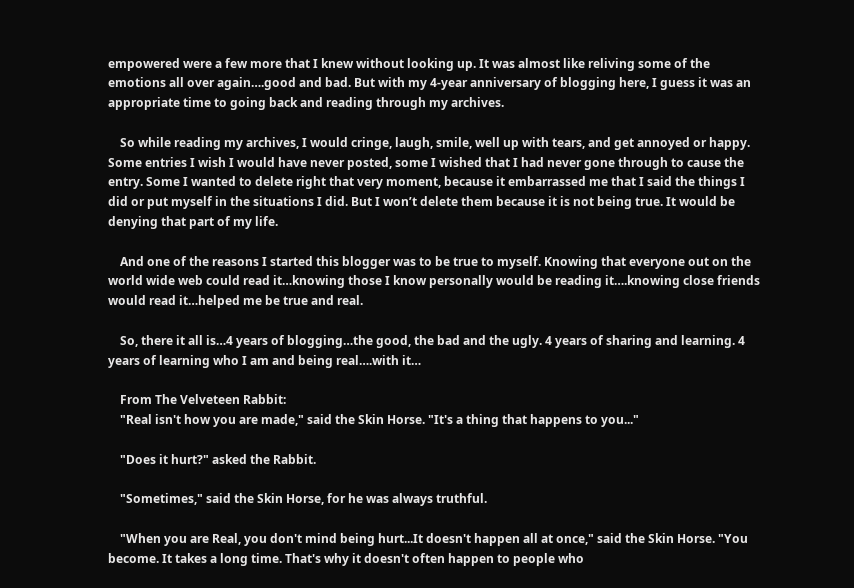empowered were a few more that I knew without looking up. It was almost like reliving some of the emotions all over again….good and bad. But with my 4-year anniversary of blogging here, I guess it was an appropriate time to going back and reading through my archives.

    So while reading my archives, I would cringe, laugh, smile, well up with tears, and get annoyed or happy. Some entries I wish I would have never posted, some I wished that I had never gone through to cause the entry. Some I wanted to delete right that very moment, because it embarrassed me that I said the things I did or put myself in the situations I did. But I won’t delete them because it is not being true. It would be denying that part of my life.

    And one of the reasons I started this blogger was to be true to myself. Knowing that everyone out on the world wide web could read it…knowing those I know personally would be reading it….knowing close friends would read it…helped me be true and real.

    So, there it all is…4 years of blogging…the good, the bad and the ugly. 4 years of sharing and learning. 4 years of learning who I am and being real….with it…

    From The Velveteen Rabbit:
    "Real isn't how you are made," said the Skin Horse. "It's a thing that happens to you..."

    "Does it hurt?" asked the Rabbit.

    "Sometimes," said the Skin Horse, for he was always truthful.

    "When you are Real, you don't mind being hurt...It doesn't happen all at once," said the Skin Horse. "You become. It takes a long time. That's why it doesn't often happen to people who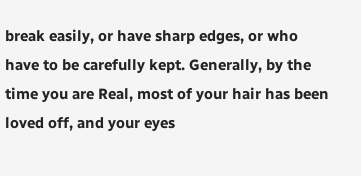break easily, or have sharp edges, or who have to be carefully kept. Generally, by the time you are Real, most of your hair has been loved off, and your eyes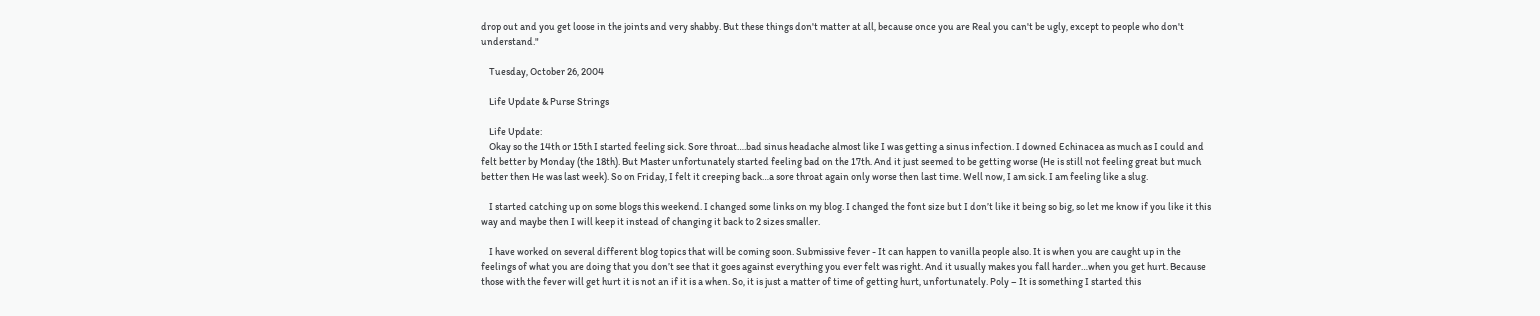drop out and you get loose in the joints and very shabby. But these things don't matter at all, because once you are Real you can't be ugly, except to people who don't understand."

    Tuesday, October 26, 2004

    Life Update & Purse Strings

    Life Update:
    Okay so the 14th or 15th I started feeling sick. Sore throat….bad sinus headache almost like I was getting a sinus infection. I downed Echinacea as much as I could and felt better by Monday (the 18th). But Master unfortunately started feeling bad on the 17th. And it just seemed to be getting worse (He is still not feeling great but much better then He was last week). So on Friday, I felt it creeping back…a sore throat again only worse then last time. Well now, I am sick. I am feeling like a slug.

    I started catching up on some blogs this weekend. I changed some links on my blog. I changed the font size but I don’t like it being so big, so let me know if you like it this way and maybe then I will keep it instead of changing it back to 2 sizes smaller.

    I have worked on several different blog topics that will be coming soon. Submissive fever - It can happen to vanilla people also. It is when you are caught up in the feelings of what you are doing that you don’t see that it goes against everything you ever felt was right. And it usually makes you fall harder…when you get hurt. Because those with the fever will get hurt it is not an if it is a when. So, it is just a matter of time of getting hurt, unfortunately. Poly – It is something I started this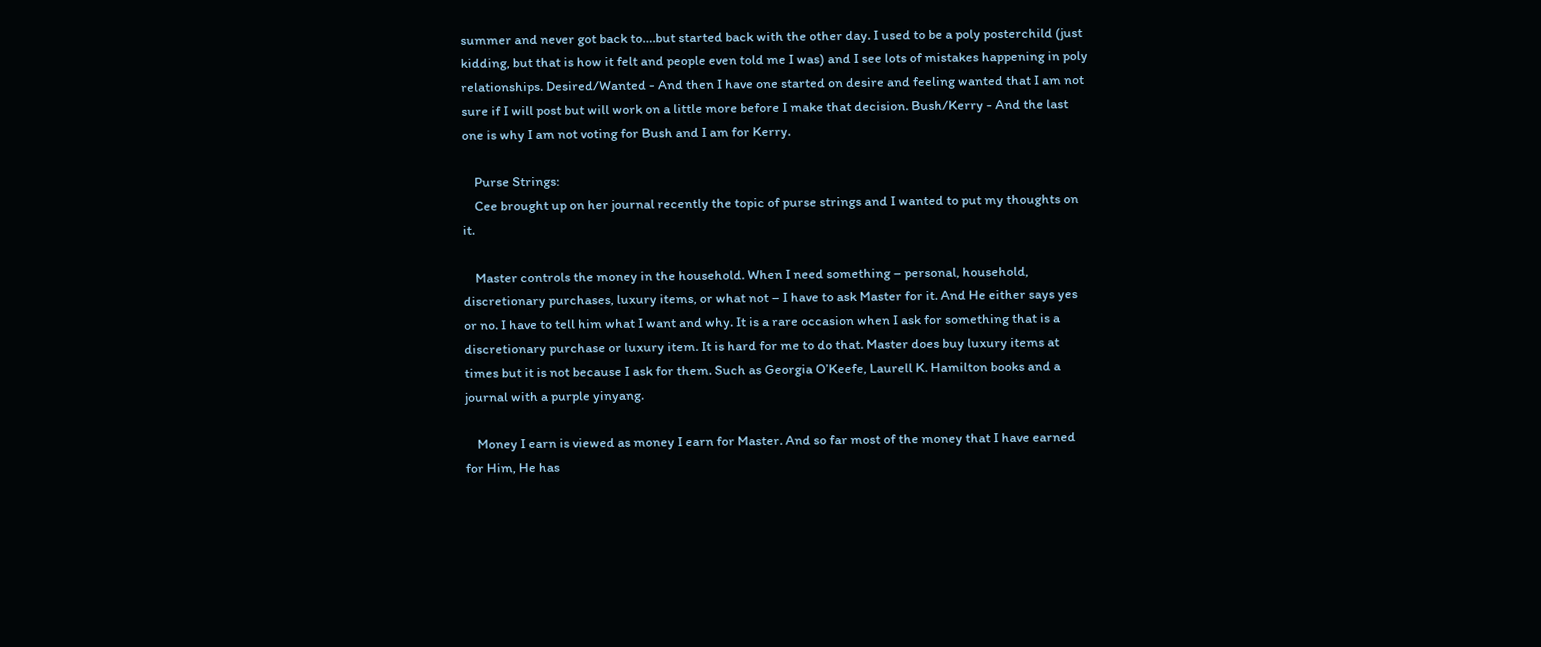summer and never got back to….but started back with the other day. I used to be a poly posterchild (just kidding, but that is how it felt and people even told me I was) and I see lots of mistakes happening in poly relationships. Desired/Wanted - And then I have one started on desire and feeling wanted that I am not sure if I will post but will work on a little more before I make that decision. Bush/Kerry - And the last one is why I am not voting for Bush and I am for Kerry.

    Purse Strings:
    Cee brought up on her journal recently the topic of purse strings and I wanted to put my thoughts on it.

    Master controls the money in the household. When I need something – personal, household, discretionary purchases, luxury items, or what not – I have to ask Master for it. And He either says yes or no. I have to tell him what I want and why. It is a rare occasion when I ask for something that is a discretionary purchase or luxury item. It is hard for me to do that. Master does buy luxury items at times but it is not because I ask for them. Such as Georgia O’Keefe, Laurell K. Hamilton books and a journal with a purple yinyang.

    Money I earn is viewed as money I earn for Master. And so far most of the money that I have earned for Him, He has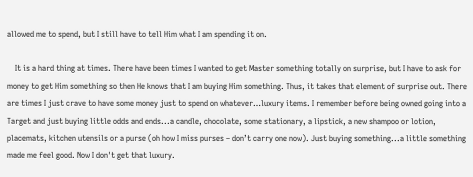allowed me to spend, but I still have to tell Him what I am spending it on.

    It is a hard thing at times. There have been times I wanted to get Master something totally on surprise, but I have to ask for money to get Him something so then He knows that I am buying Him something. Thus, it takes that element of surprise out. There are times I just crave to have some money just to spend on whatever…luxury items. I remember before being owned going into a Target and just buying little odds and ends...a candle, chocolate, some stationary, a lipstick, a new shampoo or lotion, placemats, kitchen utensils or a purse (oh how I miss purses – don’t carry one now). Just buying something...a little something made me feel good. Now I don't get that luxury.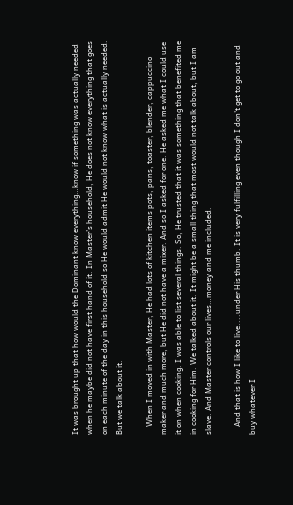It was brought up that how would the Dominant know everything…know if something was actually needed when he maybe did not have first hand of it. In Master’s household, He does not know everything that goes on each minute of the day in this household so He would admit He would not know what is actually needed. But we talk about it.

    When I moved in with Master, He had lots of kitchen items pots, pans, toaster, blender, cappuccino maker and much more, but He did not have a mixer. And so I asked for one. He asked me what I could use it on when cooking. I was able to list several things. So, He trusted that it was something that benefited me in cooking for Him. We talked about it. It might be a small thing that most would not talk about, but I am slave. And Master controls our lives…money and me included.

    And that is how I like to live....under His thumb. It is very fulfilling even though I don't get to go out and buy whatever I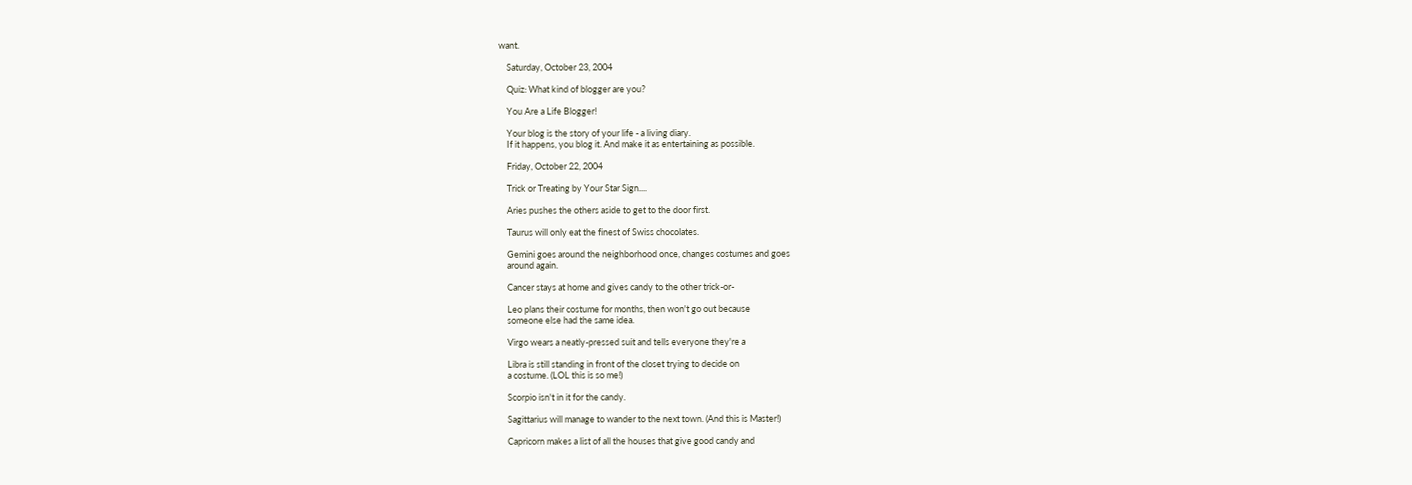want.

    Saturday, October 23, 2004

    Quiz: What kind of blogger are you?

    You Are a Life Blogger!

    Your blog is the story of your life - a living diary.
    If it happens, you blog it. And make it as entertaining as possible.

    Friday, October 22, 2004

    Trick or Treating by Your Star Sign....

    Aries pushes the others aside to get to the door first.

    Taurus will only eat the finest of Swiss chocolates.

    Gemini goes around the neighborhood once, changes costumes and goes
    around again.

    Cancer stays at home and gives candy to the other trick-or-

    Leo plans their costume for months, then won't go out because
    someone else had the same idea.

    Virgo wears a neatly-pressed suit and tells everyone they're a

    Libra is still standing in front of the closet trying to decide on
    a costume. (LOL this is so me!)

    Scorpio isn't in it for the candy.

    Sagittarius will manage to wander to the next town. (And this is Master!)

    Capricorn makes a list of all the houses that give good candy and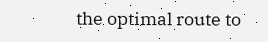the optimal route to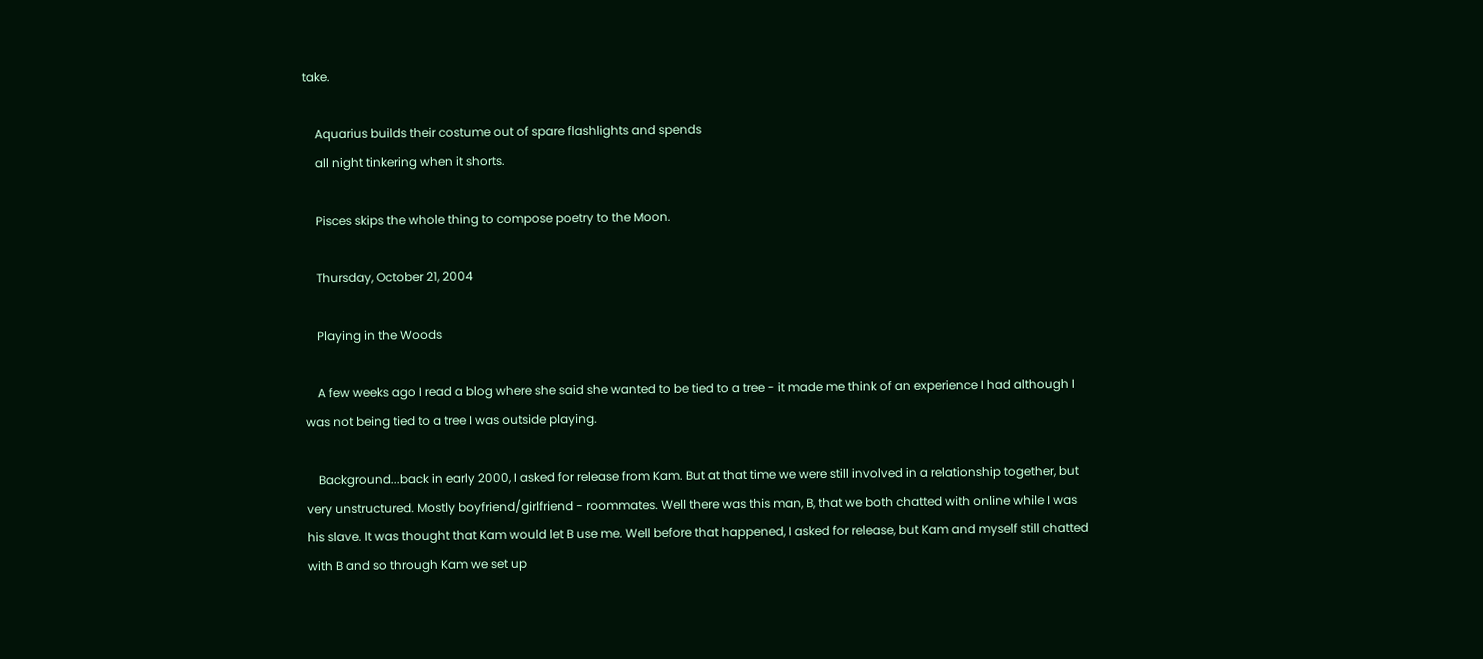take.

    Aquarius builds their costume out of spare flashlights and spends
    all night tinkering when it shorts.

    Pisces skips the whole thing to compose poetry to the Moon.

    Thursday, October 21, 2004

    Playing in the Woods

    A few weeks ago I read a blog where she said she wanted to be tied to a tree - it made me think of an experience I had although I was not being tied to a tree I was outside playing.

    Background...back in early 2000, I asked for release from Kam. But at that time we were still involved in a relationship together, but very unstructured. Mostly boyfriend/girlfriend - roommates. Well there was this man, B, that we both chatted with online while I was his slave. It was thought that Kam would let B use me. Well before that happened, I asked for release, but Kam and myself still chatted with B and so through Kam we set up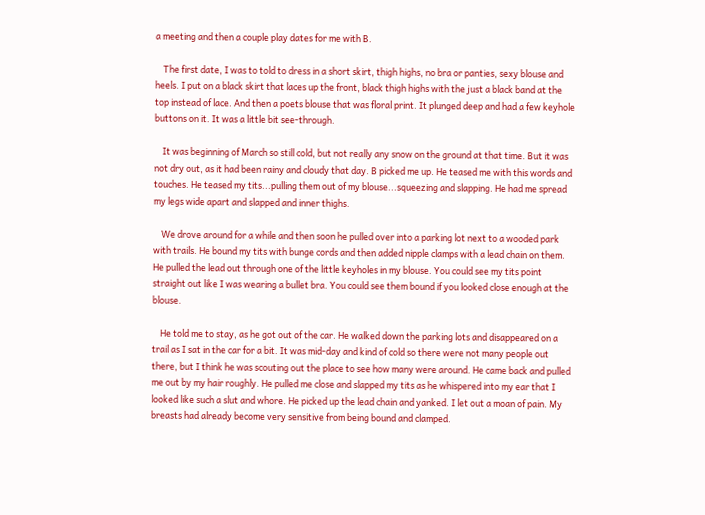a meeting and then a couple play dates for me with B.

    The first date, I was to told to dress in a short skirt, thigh highs, no bra or panties, sexy blouse and heels. I put on a black skirt that laces up the front, black thigh highs with the just a black band at the top instead of lace. And then a poets blouse that was floral print. It plunged deep and had a few keyhole buttons on it. It was a little bit see-through.

    It was beginning of March so still cold, but not really any snow on the ground at that time. But it was not dry out, as it had been rainy and cloudy that day. B picked me up. He teased me with this words and touches. He teased my tits...pulling them out of my blouse...squeezing and slapping. He had me spread my legs wide apart and slapped and inner thighs.

    We drove around for a while and then soon he pulled over into a parking lot next to a wooded park with trails. He bound my tits with bunge cords and then added nipple clamps with a lead chain on them. He pulled the lead out through one of the little keyholes in my blouse. You could see my tits point straight out like I was wearing a bullet bra. You could see them bound if you looked close enough at the blouse.

    He told me to stay, as he got out of the car. He walked down the parking lots and disappeared on a trail as I sat in the car for a bit. It was mid-day and kind of cold so there were not many people out there, but I think he was scouting out the place to see how many were around. He came back and pulled me out by my hair roughly. He pulled me close and slapped my tits as he whispered into my ear that I looked like such a slut and whore. He picked up the lead chain and yanked. I let out a moan of pain. My breasts had already become very sensitive from being bound and clamped.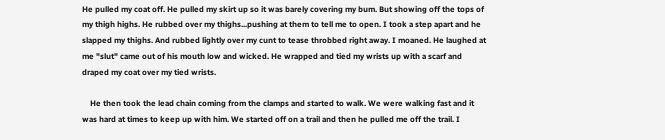He pulled my coat off. He pulled my skirt up so it was barely covering my bum. But showing off the tops of my thigh highs. He rubbed over my thighs...pushing at them to tell me to open. I took a step apart and he slapped my thighs. And rubbed lightly over my cunt to tease throbbed right away. I moaned. He laughed at me "slut" came out of his mouth low and wicked. He wrapped and tied my wrists up with a scarf and draped my coat over my tied wrists.

    He then took the lead chain coming from the clamps and started to walk. We were walking fast and it was hard at times to keep up with him. We started off on a trail and then he pulled me off the trail. I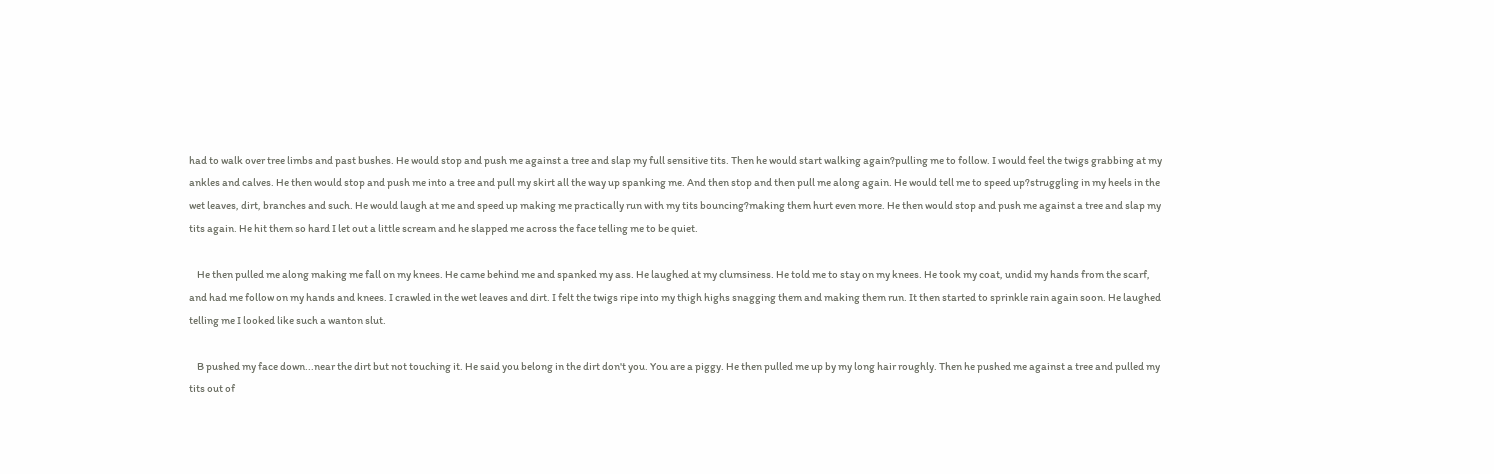had to walk over tree limbs and past bushes. He would stop and push me against a tree and slap my full sensitive tits. Then he would start walking again?pulling me to follow. I would feel the twigs grabbing at my ankles and calves. He then would stop and push me into a tree and pull my skirt all the way up spanking me. And then stop and then pull me along again. He would tell me to speed up?struggling in my heels in the wet leaves, dirt, branches and such. He would laugh at me and speed up making me practically run with my tits bouncing?making them hurt even more. He then would stop and push me against a tree and slap my tits again. He hit them so hard I let out a little scream and he slapped me across the face telling me to be quiet.

    He then pulled me along making me fall on my knees. He came behind me and spanked my ass. He laughed at my clumsiness. He told me to stay on my knees. He took my coat, undid my hands from the scarf, and had me follow on my hands and knees. I crawled in the wet leaves and dirt. I felt the twigs ripe into my thigh highs snagging them and making them run. It then started to sprinkle rain again soon. He laughed telling me I looked like such a wanton slut.

    B pushed my face down...near the dirt but not touching it. He said you belong in the dirt don't you. You are a piggy. He then pulled me up by my long hair roughly. Then he pushed me against a tree and pulled my tits out of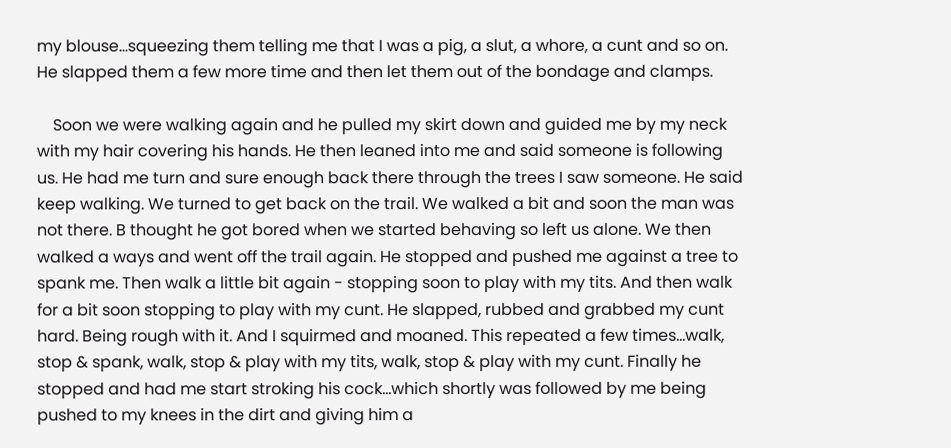my blouse...squeezing them telling me that I was a pig, a slut, a whore, a cunt and so on. He slapped them a few more time and then let them out of the bondage and clamps.

    Soon we were walking again and he pulled my skirt down and guided me by my neck with my hair covering his hands. He then leaned into me and said someone is following us. He had me turn and sure enough back there through the trees I saw someone. He said keep walking. We turned to get back on the trail. We walked a bit and soon the man was not there. B thought he got bored when we started behaving so left us alone. We then walked a ways and went off the trail again. He stopped and pushed me against a tree to spank me. Then walk a little bit again - stopping soon to play with my tits. And then walk for a bit soon stopping to play with my cunt. He slapped, rubbed and grabbed my cunt hard. Being rough with it. And I squirmed and moaned. This repeated a few times...walk, stop & spank, walk, stop & play with my tits, walk, stop & play with my cunt. Finally he stopped and had me start stroking his cock...which shortly was followed by me being pushed to my knees in the dirt and giving him a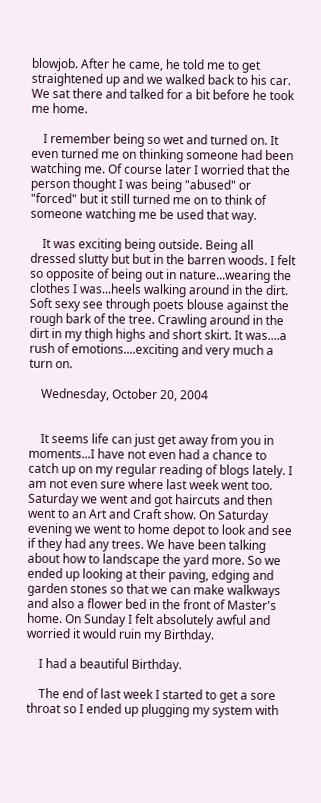blowjob. After he came, he told me to get straightened up and we walked back to his car. We sat there and talked for a bit before he took me home.

    I remember being so wet and turned on. It even turned me on thinking someone had been watching me. Of course later I worried that the person thought I was being "abused" or "forced" but it still turned me on to think of someone watching me be used that way.

    It was exciting being outside. Being all dressed slutty but but in the barren woods. I felt so opposite of being out in nature...wearing the clothes I was...heels walking around in the dirt. Soft sexy see through poets blouse against the rough bark of the tree. Crawling around in the dirt in my thigh highs and short skirt. It was....a rush of emotions....exciting and very much a turn on.

    Wednesday, October 20, 2004


    It seems life can just get away from you in moments...I have not even had a chance to catch up on my regular reading of blogs lately. I am not even sure where last week went too. Saturday we went and got haircuts and then went to an Art and Craft show. On Saturday evening we went to home depot to look and see if they had any trees. We have been talking about how to landscape the yard more. So we ended up looking at their paving, edging and garden stones so that we can make walkways and also a flower bed in the front of Master's home. On Sunday I felt absolutely awful and worried it would ruin my Birthday.

    I had a beautiful Birthday.

    The end of last week I started to get a sore throat so I ended up plugging my system with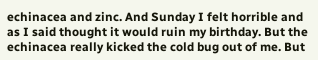echinacea and zinc. And Sunday I felt horrible and as I said thought it would ruin my birthday. But the echinacea really kicked the cold bug out of me. But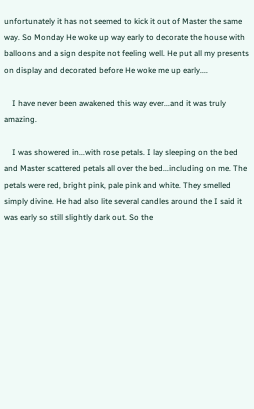unfortunately it has not seemed to kick it out of Master the same way. So Monday He woke up way early to decorate the house with balloons and a sign despite not feeling well. He put all my presents on display and decorated before He woke me up early....

    I have never been awakened this way ever...and it was truly amazing.

    I was showered in...with rose petals. I lay sleeping on the bed and Master scattered petals all over the bed...including on me. The petals were red, bright pink, pale pink and white. They smelled simply divine. He had also lite several candles around the I said it was early so still slightly dark out. So the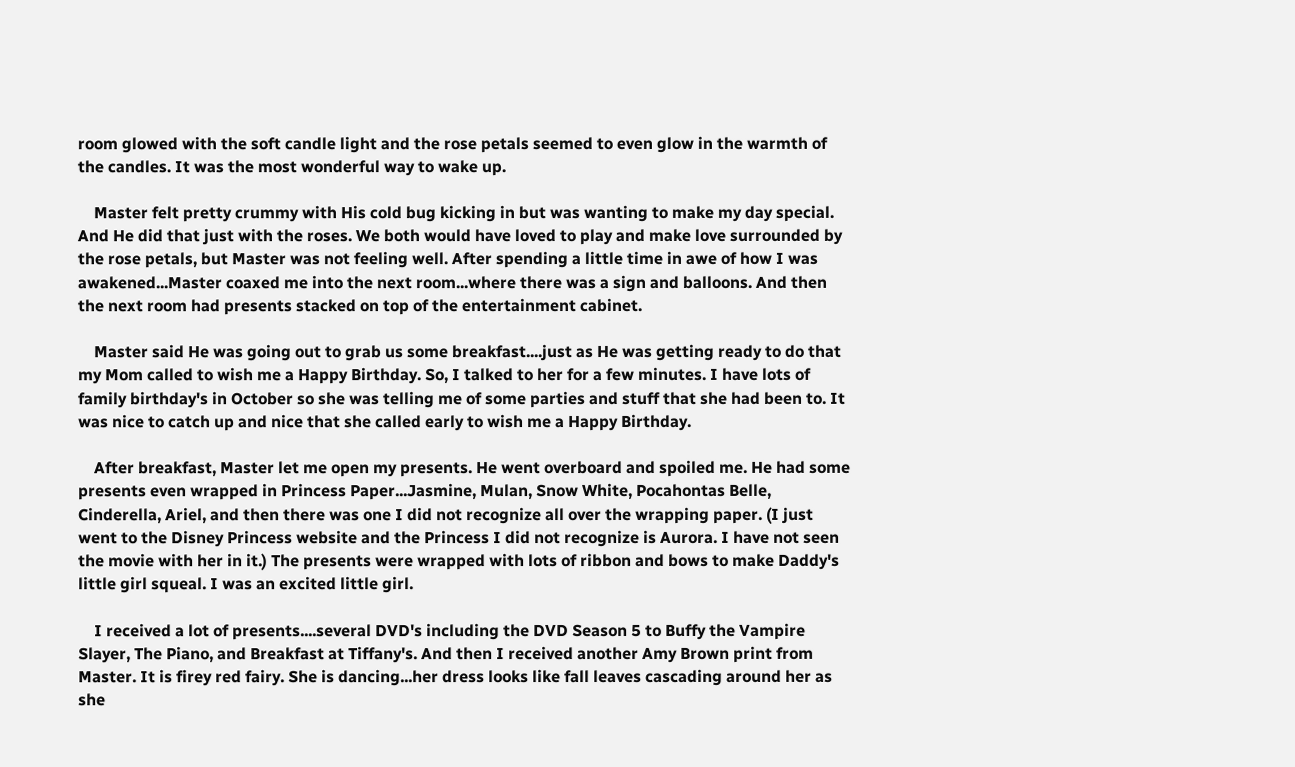room glowed with the soft candle light and the rose petals seemed to even glow in the warmth of the candles. It was the most wonderful way to wake up.

    Master felt pretty crummy with His cold bug kicking in but was wanting to make my day special. And He did that just with the roses. We both would have loved to play and make love surrounded by the rose petals, but Master was not feeling well. After spending a little time in awe of how I was awakened...Master coaxed me into the next room...where there was a sign and balloons. And then the next room had presents stacked on top of the entertainment cabinet.

    Master said He was going out to grab us some breakfast....just as He was getting ready to do that my Mom called to wish me a Happy Birthday. So, I talked to her for a few minutes. I have lots of family birthday's in October so she was telling me of some parties and stuff that she had been to. It was nice to catch up and nice that she called early to wish me a Happy Birthday.

    After breakfast, Master let me open my presents. He went overboard and spoiled me. He had some presents even wrapped in Princess Paper...Jasmine, Mulan, Snow White, Pocahontas Belle, Cinderella, Ariel, and then there was one I did not recognize all over the wrapping paper. (I just went to the Disney Princess website and the Princess I did not recognize is Aurora. I have not seen the movie with her in it.) The presents were wrapped with lots of ribbon and bows to make Daddy's little girl squeal. I was an excited little girl.

    I received a lot of presents....several DVD's including the DVD Season 5 to Buffy the Vampire Slayer, The Piano, and Breakfast at Tiffany's. And then I received another Amy Brown print from Master. It is firey red fairy. She is dancing...her dress looks like fall leaves cascading around her as she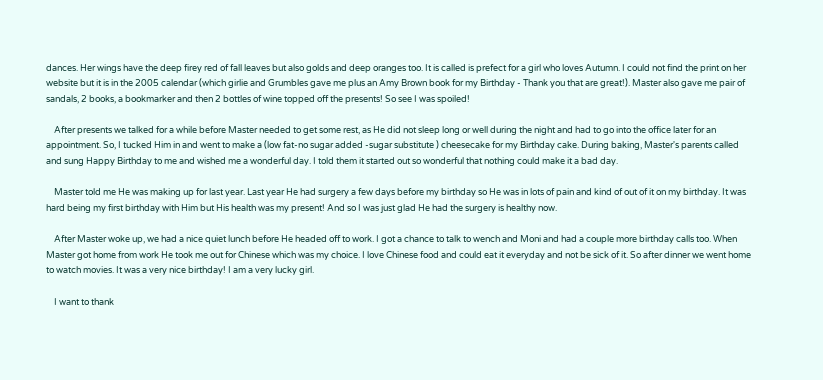dances. Her wings have the deep firey red of fall leaves but also golds and deep oranges too. It is called is prefect for a girl who loves Autumn. I could not find the print on her website but it is in the 2005 calendar (which girlie and Grumbles gave me plus an Amy Brown book for my Birthday - Thank you that are great!). Master also gave me pair of sandals, 2 books, a bookmarker and then 2 bottles of wine topped off the presents! So see I was spoiled!

    After presents we talked for a while before Master needed to get some rest, as He did not sleep long or well during the night and had to go into the office later for an appointment. So, I tucked Him in and went to make a (low fat-no sugar added -sugar substitute ) cheesecake for my Birthday cake. During baking, Master's parents called and sung Happy Birthday to me and wished me a wonderful day. I told them it started out so wonderful that nothing could make it a bad day.

    Master told me He was making up for last year. Last year He had surgery a few days before my birthday so He was in lots of pain and kind of out of it on my birthday. It was hard being my first birthday with Him but His health was my present! And so I was just glad He had the surgery is healthy now.

    After Master woke up, we had a nice quiet lunch before He headed off to work. I got a chance to talk to wench and Moni and had a couple more birthday calls too. When Master got home from work He took me out for Chinese which was my choice. I love Chinese food and could eat it everyday and not be sick of it. So after dinner we went home to watch movies. It was a very nice birthday! I am a very lucky girl.

    I want to thank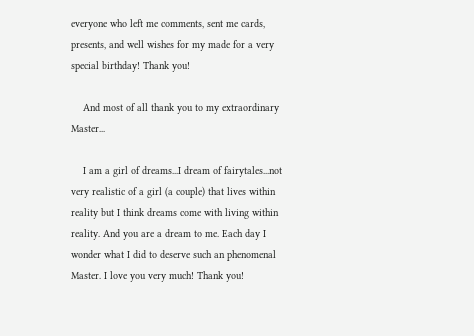everyone who left me comments, sent me cards, presents, and well wishes for my made for a very special birthday! Thank you!

    And most of all thank you to my extraordinary Master...

    I am a girl of dreams...I dream of fairytales...not very realistic of a girl (a couple) that lives within reality but I think dreams come with living within reality. And you are a dream to me. Each day I wonder what I did to deserve such an phenomenal Master. I love you very much! Thank you!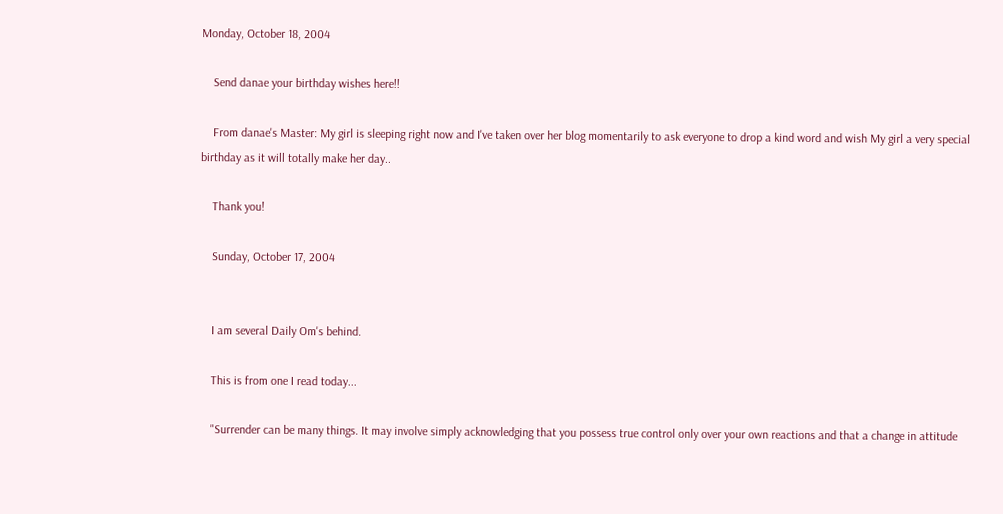Monday, October 18, 2004

    Send danae your birthday wishes here!!

    From danae's Master: My girl is sleeping right now and I've taken over her blog momentarily to ask everyone to drop a kind word and wish My girl a very special birthday as it will totally make her day..

    Thank you!

    Sunday, October 17, 2004


    I am several Daily Om's behind.

    This is from one I read today...

    "Surrender can be many things. It may involve simply acknowledging that you possess true control only over your own reactions and that a change in attitude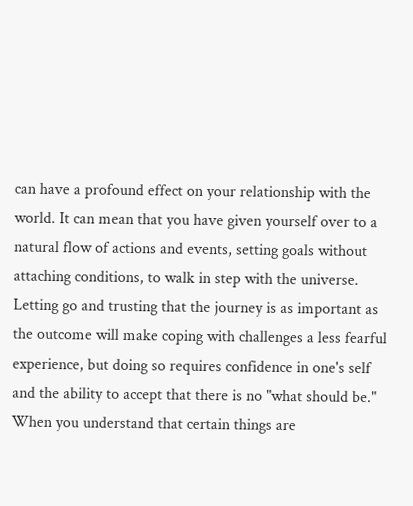can have a profound effect on your relationship with the world. It can mean that you have given yourself over to a natural flow of actions and events, setting goals without attaching conditions, to walk in step with the universe. Letting go and trusting that the journey is as important as the outcome will make coping with challenges a less fearful experience, but doing so requires confidence in one's self and the ability to accept that there is no "what should be." When you understand that certain things are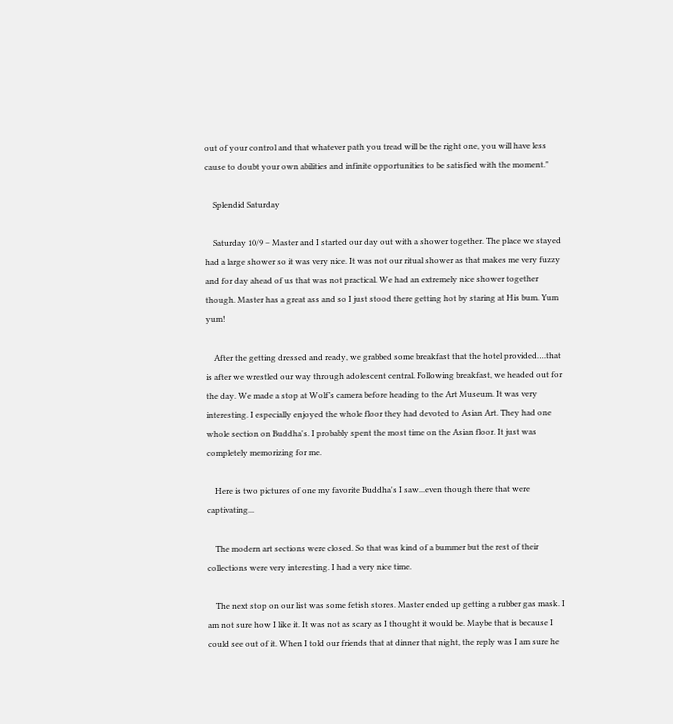out of your control and that whatever path you tread will be the right one, you will have less cause to doubt your own abilities and infinite opportunities to be satisfied with the moment."

    Splendid Saturday

    Saturday 10/9 – Master and I started our day out with a shower together. The place we stayed had a large shower so it was very nice. It was not our ritual shower as that makes me very fuzzy and for day ahead of us that was not practical. We had an extremely nice shower together though. Master has a great ass and so I just stood there getting hot by staring at His bum. Yum yum!

    After the getting dressed and ready, we grabbed some breakfast that the hotel provided….that is after we wrestled our way through adolescent central. Following breakfast, we headed out for the day. We made a stop at Wolf’s camera before heading to the Art Museum. It was very interesting. I especially enjoyed the whole floor they had devoted to Asian Art. They had one whole section on Buddha's. I probably spent the most time on the Asian floor. It just was completely memorizing for me.

    Here is two pictures of one my favorite Buddha's I saw...even though there that were captivating...

    The modern art sections were closed. So that was kind of a bummer but the rest of their collections were very interesting. I had a very nice time.

    The next stop on our list was some fetish stores. Master ended up getting a rubber gas mask. I am not sure how I like it. It was not as scary as I thought it would be. Maybe that is because I could see out of it. When I told our friends that at dinner that night, the reply was I am sure he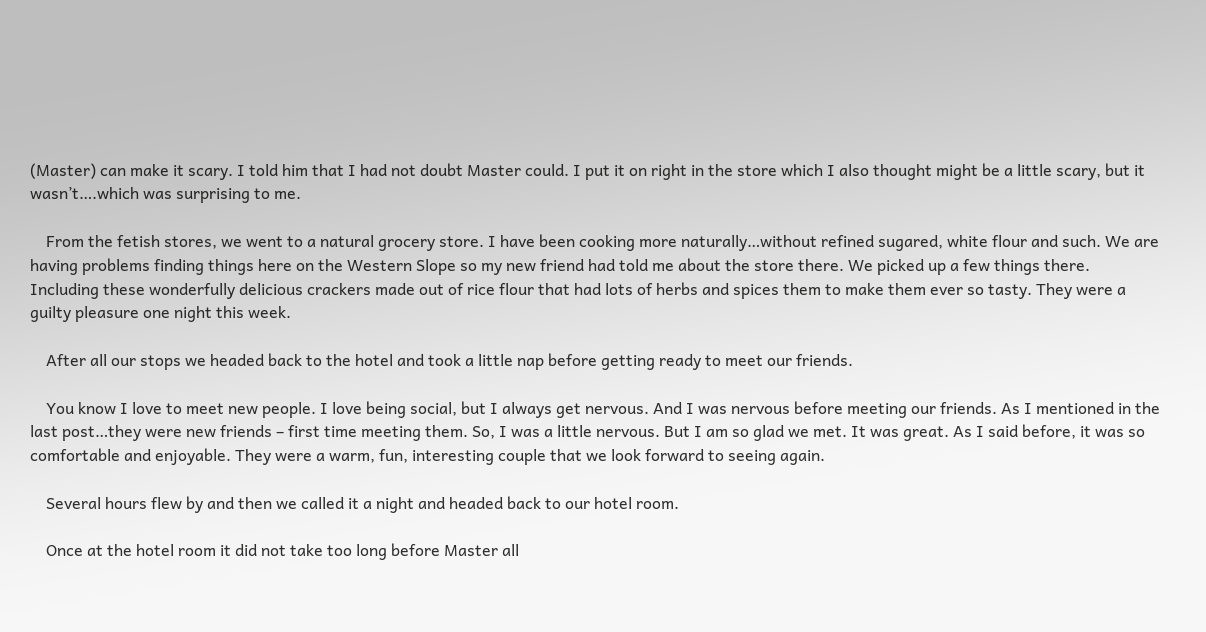(Master) can make it scary. I told him that I had not doubt Master could. I put it on right in the store which I also thought might be a little scary, but it wasn’t….which was surprising to me.

    From the fetish stores, we went to a natural grocery store. I have been cooking more naturally…without refined sugared, white flour and such. We are having problems finding things here on the Western Slope so my new friend had told me about the store there. We picked up a few things there. Including these wonderfully delicious crackers made out of rice flour that had lots of herbs and spices them to make them ever so tasty. They were a guilty pleasure one night this week.

    After all our stops we headed back to the hotel and took a little nap before getting ready to meet our friends.

    You know I love to meet new people. I love being social, but I always get nervous. And I was nervous before meeting our friends. As I mentioned in the last post…they were new friends – first time meeting them. So, I was a little nervous. But I am so glad we met. It was great. As I said before, it was so comfortable and enjoyable. They were a warm, fun, interesting couple that we look forward to seeing again.

    Several hours flew by and then we called it a night and headed back to our hotel room.

    Once at the hotel room it did not take too long before Master all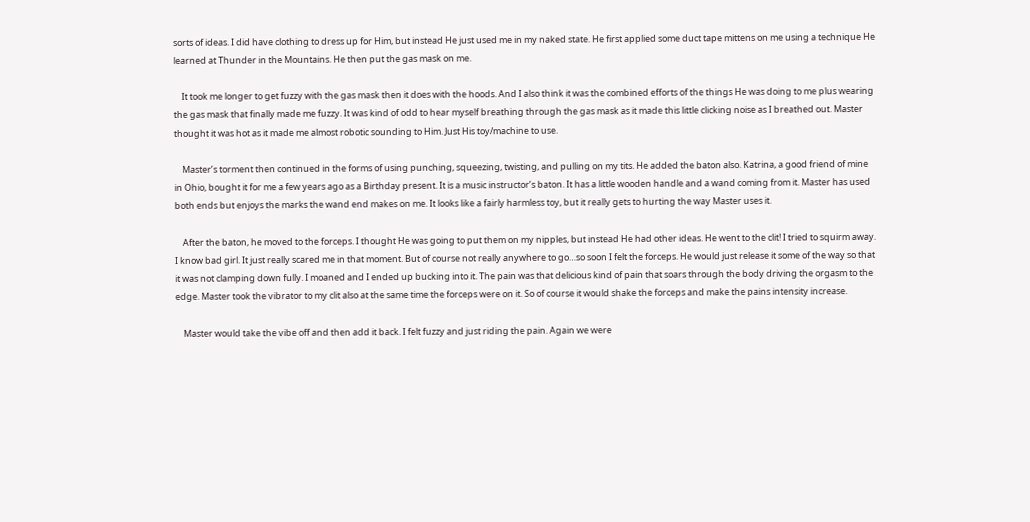sorts of ideas. I did have clothing to dress up for Him, but instead He just used me in my naked state. He first applied some duct tape mittens on me using a technique He learned at Thunder in the Mountains. He then put the gas mask on me.

    It took me longer to get fuzzy with the gas mask then it does with the hoods. And I also think it was the combined efforts of the things He was doing to me plus wearing the gas mask that finally made me fuzzy. It was kind of odd to hear myself breathing through the gas mask as it made this little clicking noise as I breathed out. Master thought it was hot as it made me almost robotic sounding to Him. Just His toy/machine to use.

    Master’s torment then continued in the forms of using punching, squeezing, twisting, and pulling on my tits. He added the baton also. Katrina, a good friend of mine in Ohio, bought it for me a few years ago as a Birthday present. It is a music instructor’s baton. It has a little wooden handle and a wand coming from it. Master has used both ends but enjoys the marks the wand end makes on me. It looks like a fairly harmless toy, but it really gets to hurting the way Master uses it.

    After the baton, he moved to the forceps. I thought He was going to put them on my nipples, but instead He had other ideas. He went to the clit! I tried to squirm away. I know bad girl. It just really scared me in that moment. But of course not really anywhere to go…so soon I felt the forceps. He would just release it some of the way so that it was not clamping down fully. I moaned and I ended up bucking into it. The pain was that delicious kind of pain that soars through the body driving the orgasm to the edge. Master took the vibrator to my clit also at the same time the forceps were on it. So of course it would shake the forceps and make the pains intensity increase.

    Master would take the vibe off and then add it back. I felt fuzzy and just riding the pain. Again we were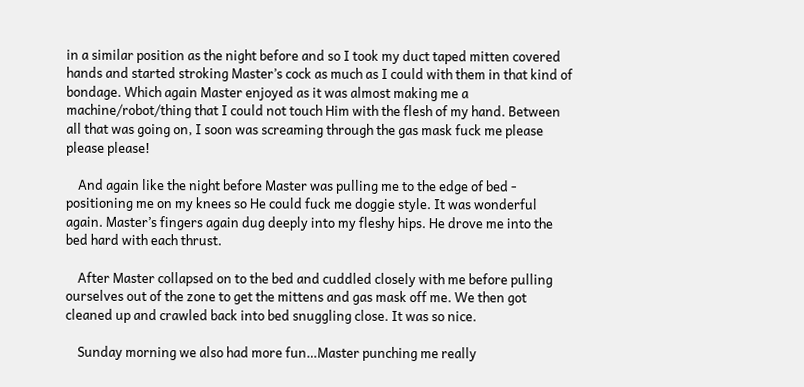in a similar position as the night before and so I took my duct taped mitten covered hands and started stroking Master’s cock as much as I could with them in that kind of bondage. Which again Master enjoyed as it was almost making me a machine/robot/thing that I could not touch Him with the flesh of my hand. Between all that was going on, I soon was screaming through the gas mask fuck me please please please!

    And again like the night before Master was pulling me to the edge of bed - positioning me on my knees so He could fuck me doggie style. It was wonderful again. Master’s fingers again dug deeply into my fleshy hips. He drove me into the bed hard with each thrust.

    After Master collapsed on to the bed and cuddled closely with me before pulling ourselves out of the zone to get the mittens and gas mask off me. We then got cleaned up and crawled back into bed snuggling close. It was so nice.

    Sunday morning we also had more fun…Master punching me really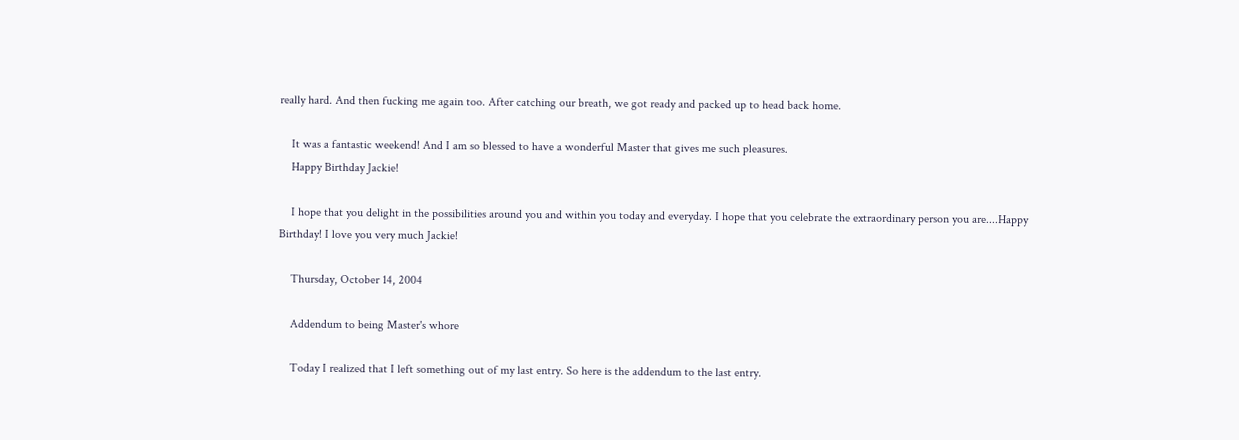really hard. And then fucking me again too. After catching our breath, we got ready and packed up to head back home.

    It was a fantastic weekend! And I am so blessed to have a wonderful Master that gives me such pleasures.
    Happy Birthday Jackie!

    I hope that you delight in the possibilities around you and within you today and everyday. I hope that you celebrate the extraordinary person you are....Happy Birthday! I love you very much Jackie!

    Thursday, October 14, 2004

    Addendum to being Master's whore

    Today I realized that I left something out of my last entry. So here is the addendum to the last entry.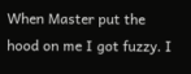When Master put the hood on me I got fuzzy. I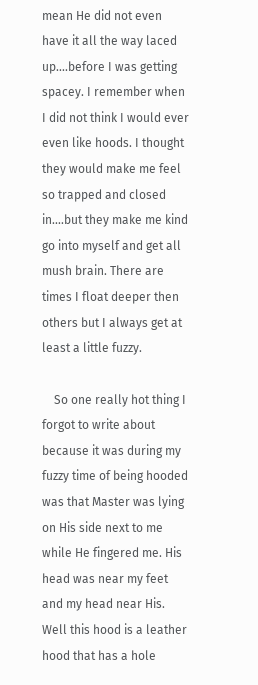mean He did not even have it all the way laced up....before I was getting spacey. I remember when I did not think I would ever even like hoods. I thought they would make me feel so trapped and closed in....but they make me kind go into myself and get all mush brain. There are times I float deeper then others but I always get at least a little fuzzy.

    So one really hot thing I forgot to write about because it was during my fuzzy time of being hooded was that Master was lying on His side next to me while He fingered me. His head was near my feet and my head near His. Well this hood is a leather hood that has a hole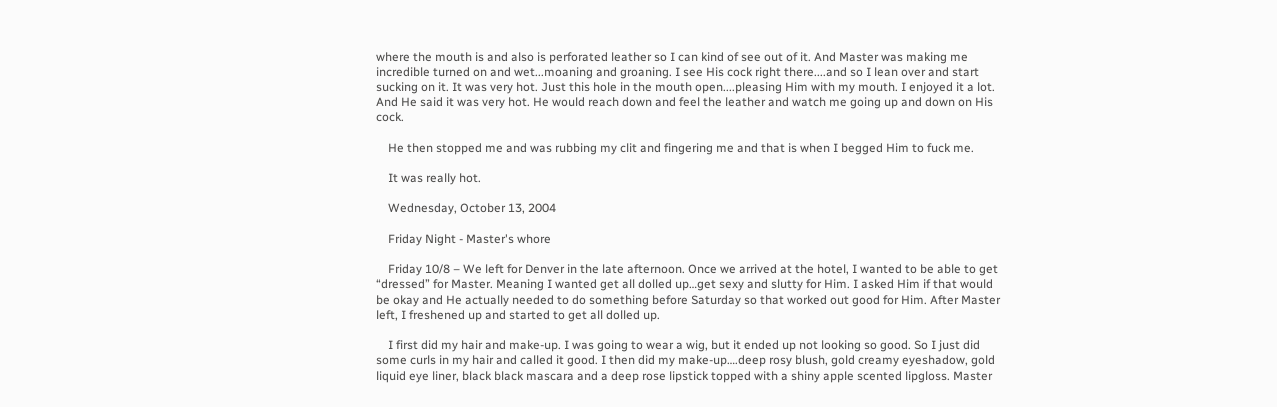where the mouth is and also is perforated leather so I can kind of see out of it. And Master was making me incredible turned on and wet...moaning and groaning. I see His cock right there....and so I lean over and start sucking on it. It was very hot. Just this hole in the mouth open....pleasing Him with my mouth. I enjoyed it a lot. And He said it was very hot. He would reach down and feel the leather and watch me going up and down on His cock.

    He then stopped me and was rubbing my clit and fingering me and that is when I begged Him to fuck me.

    It was really hot.

    Wednesday, October 13, 2004

    Friday Night - Master's whore

    Friday 10/8 – We left for Denver in the late afternoon. Once we arrived at the hotel, I wanted to be able to get “dressed” for Master. Meaning I wanted get all dolled up…get sexy and slutty for Him. I asked Him if that would be okay and He actually needed to do something before Saturday so that worked out good for Him. After Master left, I freshened up and started to get all dolled up.

    I first did my hair and make-up. I was going to wear a wig, but it ended up not looking so good. So I just did some curls in my hair and called it good. I then did my make-up….deep rosy blush, gold creamy eyeshadow, gold liquid eye liner, black black mascara and a deep rose lipstick topped with a shiny apple scented lipgloss. Master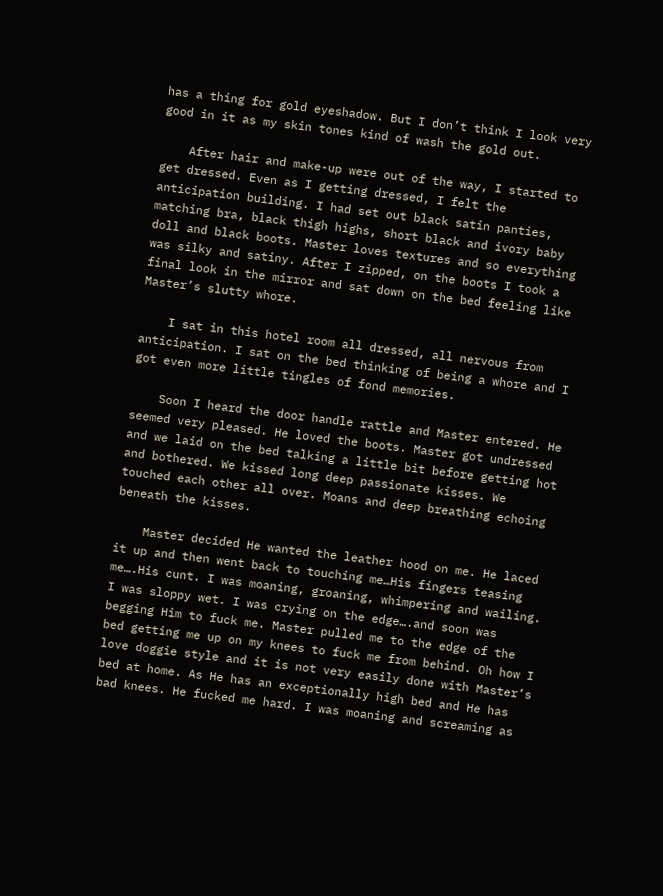has a thing for gold eyeshadow. But I don’t think I look very good in it as my skin tones kind of wash the gold out.

    After hair and make-up were out of the way, I started to get dressed. Even as I getting dressed, I felt the anticipation building. I had set out black satin panties, matching bra, black thigh highs, short black and ivory baby doll and black boots. Master loves textures and so everything was silky and satiny. After I zipped, on the boots I took a final look in the mirror and sat down on the bed feeling like Master’s slutty whore.

    I sat in this hotel room all dressed, all nervous from anticipation. I sat on the bed thinking of being a whore and I got even more little tingles of fond memories.

    Soon I heard the door handle rattle and Master entered. He seemed very pleased. He loved the boots. Master got undressed and we laid on the bed talking a little bit before getting hot and bothered. We kissed long deep passionate kisses. We touched each other all over. Moans and deep breathing echoing beneath the kisses.

    Master decided He wanted the leather hood on me. He laced it up and then went back to touching me…His fingers teasing me….His cunt. I was moaning, groaning, whimpering and wailing. I was sloppy wet. I was crying on the edge….and soon was begging Him to fuck me. Master pulled me to the edge of the bed getting me up on my knees to fuck me from behind. Oh how I love doggie style and it is not very easily done with Master’s bed at home. As He has an exceptionally high bed and He has bad knees. He fucked me hard. I was moaning and screaming as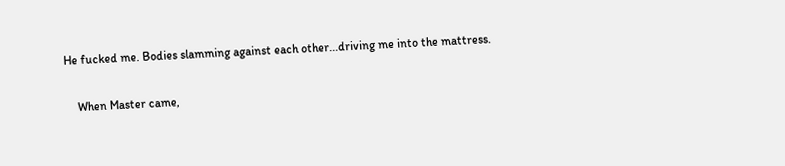He fucked me. Bodies slamming against each other...driving me into the mattress.

    When Master came,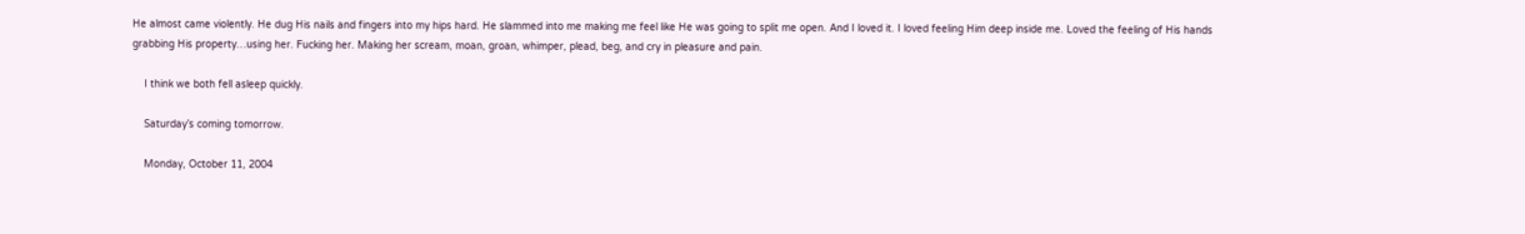He almost came violently. He dug His nails and fingers into my hips hard. He slammed into me making me feel like He was going to split me open. And I loved it. I loved feeling Him deep inside me. Loved the feeling of His hands grabbing His property…using her. Fucking her. Making her scream, moan, groan, whimper, plead, beg, and cry in pleasure and pain.

    I think we both fell asleep quickly.

    Saturday’s coming tomorrow.

    Monday, October 11, 2004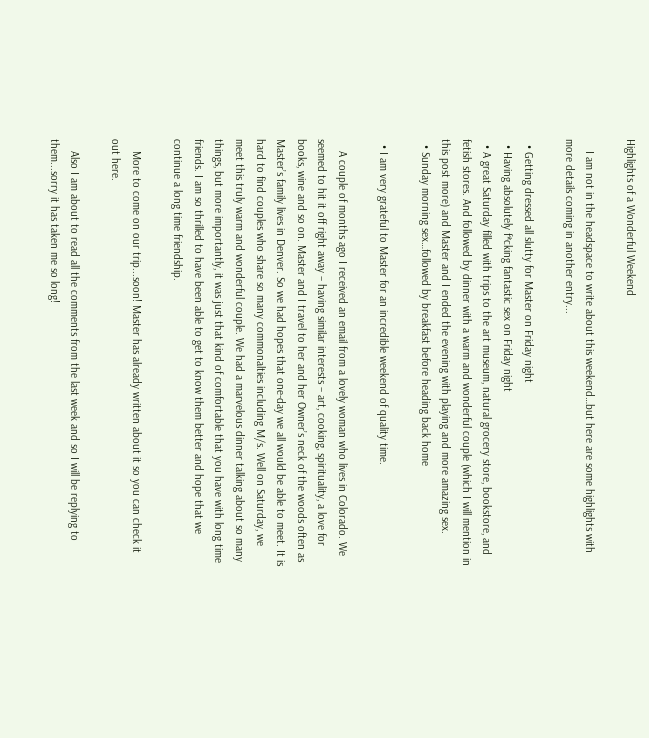Highlights of a Wonderful Weekend

    I am not in the headspace to write about this weekend…but here are some highlights with more details coming in another entry...

  • Getting dressed all slutty for Master on Friday night
  • Having absolutely f*cking fantastic sex on Friday night
  • A great Saturday filled with trips to the art museum, natural grocery store, bookstore, and fetish stores. And followed by dinner with a warm and wonderful couple (which I will mention in this post more) and Master and I ended the evening with playing and more amazing sex.
  • Sunday morning sex…followed by breakfast before heading back home

  • I am very grateful to Master for an incredible weekend of quality time.

    A couple of months ago I received an email from a lovely woman who lives in Colorado. We seemed to hit it off right away – having similar interests – art, cooking, spirituality, a love for books, wine and so on. Master and I travel to her and her Owner’s neck of the woods often as Master’s family lives in Denver. So we had hopes that one-day we all would be able to meet. It is hard to find couples who share so many commonalties including M/s. Well on Saturday, we meet this truly warm and wonderful couple. We had a marvelous dinner talking about so many things, but more importantly, it was just that kind of comfortable that you have with long time friends. I am so thrilled to have been able to get to know them better and hope that we continue a long time friendship.

    More to come on our trip...soon! Master has already written about it so you can check it out here.

    Also I am about to read all the comments from the last week and so I will be replying to them...sorry it has taken me so long!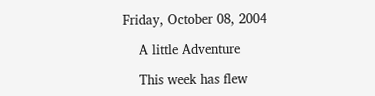Friday, October 08, 2004

    A little Adventure

    This week has flew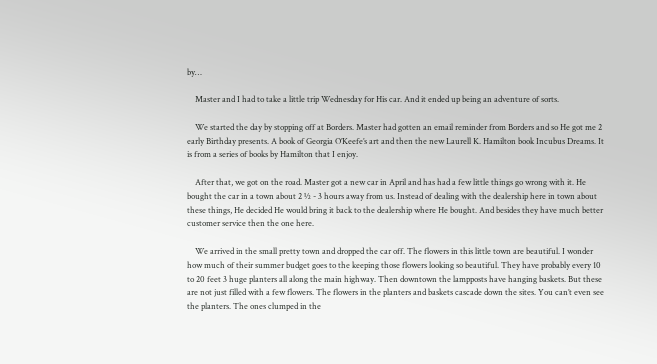by…

    Master and I had to take a little trip Wednesday for His car. And it ended up being an adventure of sorts.

    We started the day by stopping off at Borders. Master had gotten an email reminder from Borders and so He got me 2 early Birthday presents. A book of Georgia O’Keefe’s art and then the new Laurell K. Hamilton book Incubus Dreams. It is from a series of books by Hamilton that I enjoy.

    After that, we got on the road. Master got a new car in April and has had a few little things go wrong with it. He bought the car in a town about 2 ½ - 3 hours away from us. Instead of dealing with the dealership here in town about these things, He decided He would bring it back to the dealership where He bought. And besides they have much better customer service then the one here.

    We arrived in the small pretty town and dropped the car off. The flowers in this little town are beautiful. I wonder how much of their summer budget goes to the keeping those flowers looking so beautiful. They have probably every 10 to 20 feet 3 huge planters all along the main highway. Then downtown the lampposts have hanging baskets. But these are not just filled with a few flowers. The flowers in the planters and baskets cascade down the sites. You can’t even see the planters. The ones clumped in the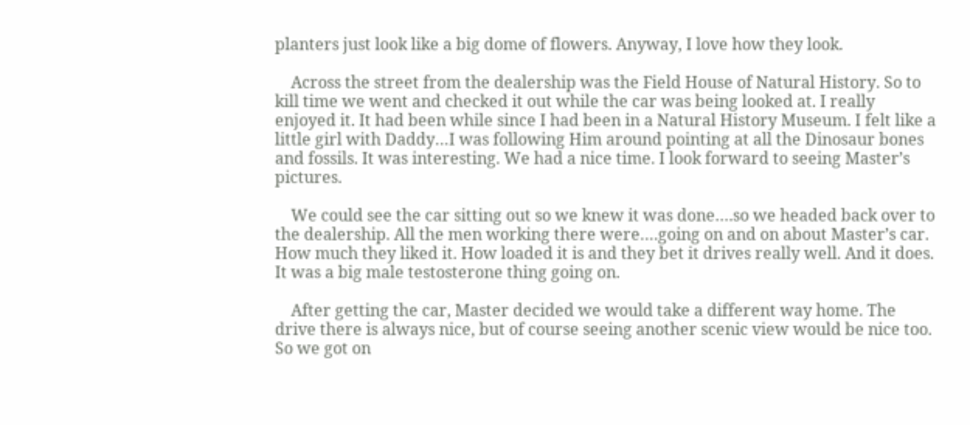planters just look like a big dome of flowers. Anyway, I love how they look.

    Across the street from the dealership was the Field House of Natural History. So to kill time we went and checked it out while the car was being looked at. I really enjoyed it. It had been while since I had been in a Natural History Museum. I felt like a little girl with Daddy…I was following Him around pointing at all the Dinosaur bones and fossils. It was interesting. We had a nice time. I look forward to seeing Master’s pictures.

    We could see the car sitting out so we knew it was done….so we headed back over to the dealership. All the men working there were….going on and on about Master’s car. How much they liked it. How loaded it is and they bet it drives really well. And it does. It was a big male testosterone thing going on.

    After getting the car, Master decided we would take a different way home. The drive there is always nice, but of course seeing another scenic view would be nice too. So we got on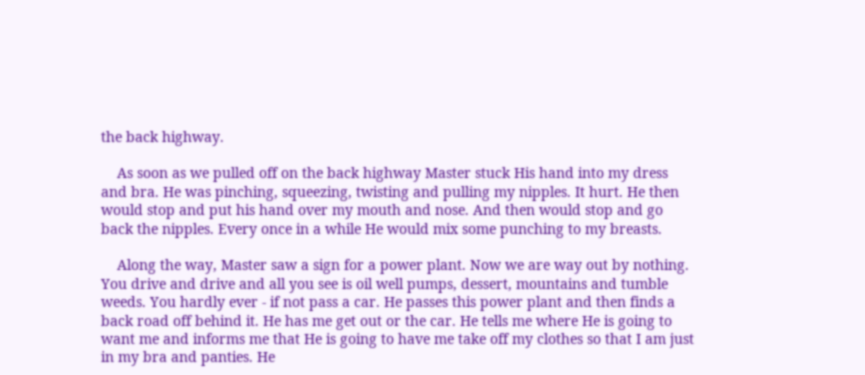the back highway.

    As soon as we pulled off on the back highway Master stuck His hand into my dress and bra. He was pinching, squeezing, twisting and pulling my nipples. It hurt. He then would stop and put his hand over my mouth and nose. And then would stop and go back the nipples. Every once in a while He would mix some punching to my breasts.

    Along the way, Master saw a sign for a power plant. Now we are way out by nothing. You drive and drive and all you see is oil well pumps, dessert, mountains and tumble weeds. You hardly ever - if not pass a car. He passes this power plant and then finds a back road off behind it. He has me get out or the car. He tells me where He is going to want me and informs me that He is going to have me take off my clothes so that I am just in my bra and panties. He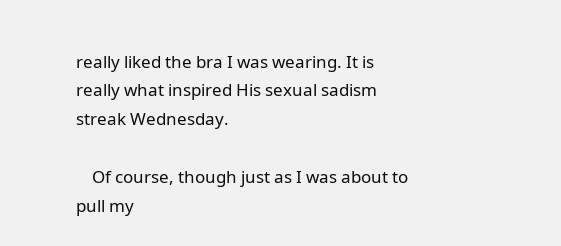really liked the bra I was wearing. It is really what inspired His sexual sadism streak Wednesday.

    Of course, though just as I was about to pull my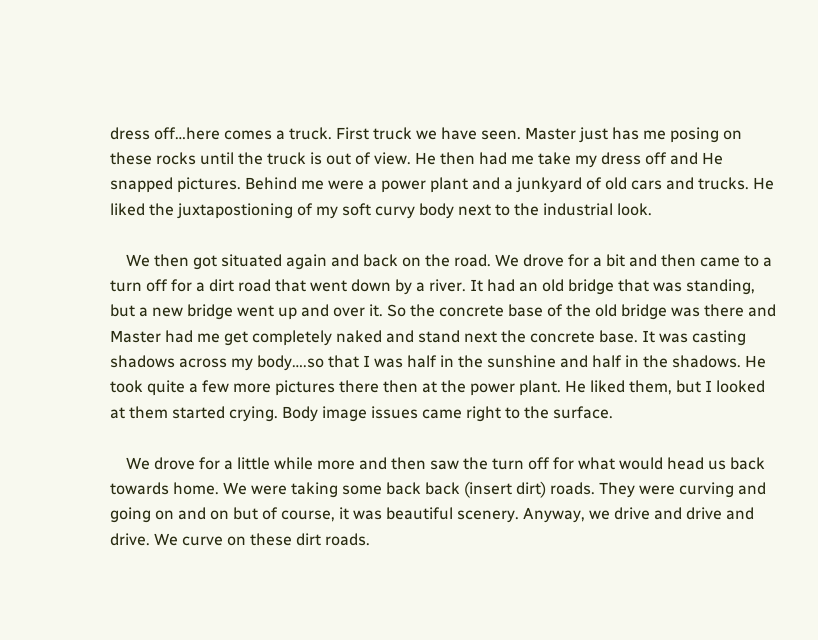dress off…here comes a truck. First truck we have seen. Master just has me posing on these rocks until the truck is out of view. He then had me take my dress off and He snapped pictures. Behind me were a power plant and a junkyard of old cars and trucks. He liked the juxtapostioning of my soft curvy body next to the industrial look.

    We then got situated again and back on the road. We drove for a bit and then came to a turn off for a dirt road that went down by a river. It had an old bridge that was standing, but a new bridge went up and over it. So the concrete base of the old bridge was there and Master had me get completely naked and stand next the concrete base. It was casting shadows across my body….so that I was half in the sunshine and half in the shadows. He took quite a few more pictures there then at the power plant. He liked them, but I looked at them started crying. Body image issues came right to the surface.

    We drove for a little while more and then saw the turn off for what would head us back towards home. We were taking some back back (insert dirt) roads. They were curving and going on and on but of course, it was beautiful scenery. Anyway, we drive and drive and drive. We curve on these dirt roads.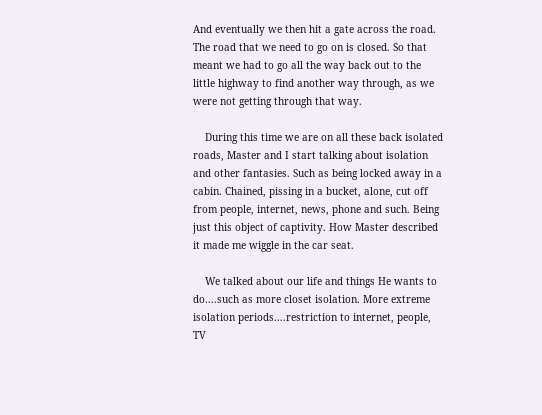And eventually we then hit a gate across the road. The road that we need to go on is closed. So that meant we had to go all the way back out to the little highway to find another way through, as we were not getting through that way.

    During this time we are on all these back isolated roads, Master and I start talking about isolation and other fantasies. Such as being locked away in a cabin. Chained, pissing in a bucket, alone, cut off from people, internet, news, phone and such. Being just this object of captivity. How Master described it made me wiggle in the car seat.

    We talked about our life and things He wants to do….such as more closet isolation. More extreme isolation periods….restriction to internet, people, TV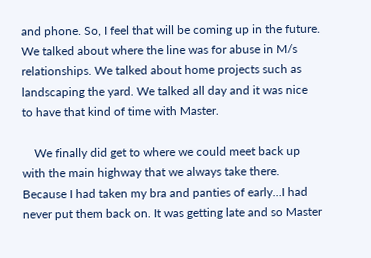and phone. So, I feel that will be coming up in the future. We talked about where the line was for abuse in M/s relationships. We talked about home projects such as landscaping the yard. We talked all day and it was nice to have that kind of time with Master.

    We finally did get to where we could meet back up with the main highway that we always take there. Because I had taken my bra and panties of early…I had never put them back on. It was getting late and so Master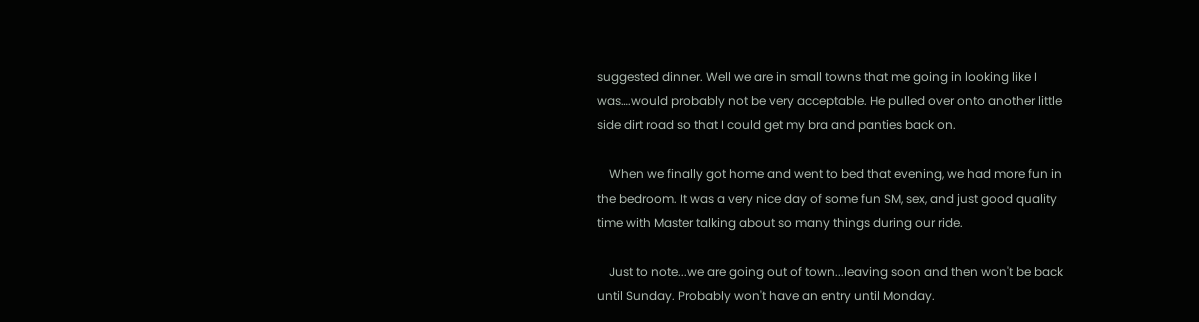suggested dinner. Well we are in small towns that me going in looking like I was….would probably not be very acceptable. He pulled over onto another little side dirt road so that I could get my bra and panties back on.

    When we finally got home and went to bed that evening, we had more fun in the bedroom. It was a very nice day of some fun SM, sex, and just good quality time with Master talking about so many things during our ride.

    Just to note...we are going out of town...leaving soon and then won't be back until Sunday. Probably won't have an entry until Monday.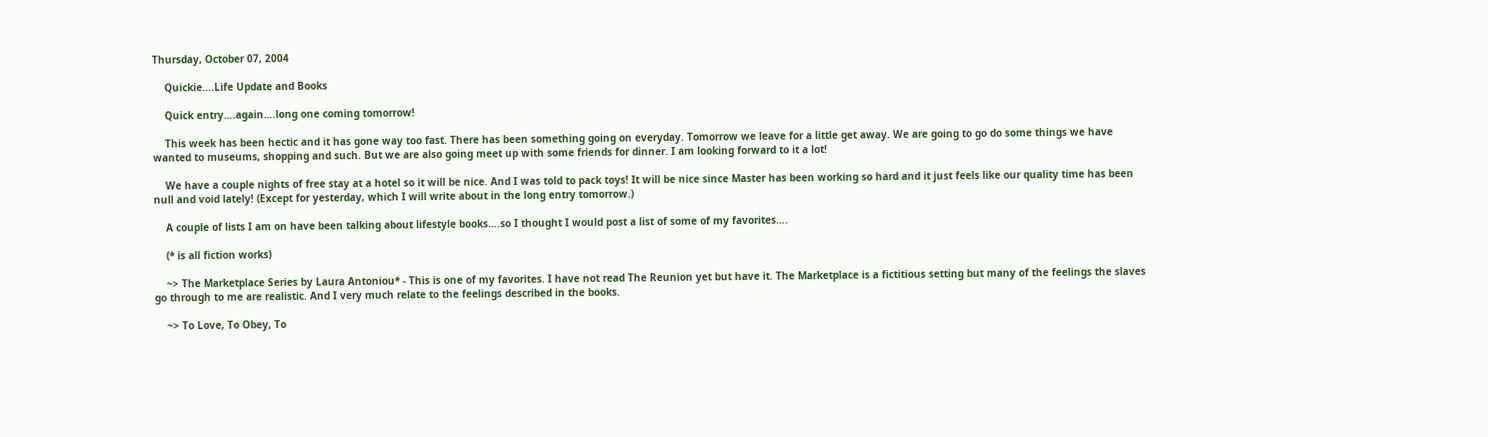Thursday, October 07, 2004

    Quickie....Life Update and Books

    Quick entry….again….long one coming tomorrow!

    This week has been hectic and it has gone way too fast. There has been something going on everyday. Tomorrow we leave for a little get away. We are going to go do some things we have wanted to museums, shopping and such. But we are also going meet up with some friends for dinner. I am looking forward to it a lot!

    We have a couple nights of free stay at a hotel so it will be nice. And I was told to pack toys! It will be nice since Master has been working so hard and it just feels like our quality time has been null and void lately! (Except for yesterday, which I will write about in the long entry tomorrow.)

    A couple of lists I am on have been talking about lifestyle books….so I thought I would post a list of some of my favorites….

    (* is all fiction works)

    ~> The Marketplace Series by Laura Antoniou* - This is one of my favorites. I have not read The Reunion yet but have it. The Marketplace is a fictitious setting but many of the feelings the slaves go through to me are realistic. And I very much relate to the feelings described in the books.

    ~> To Love, To Obey, To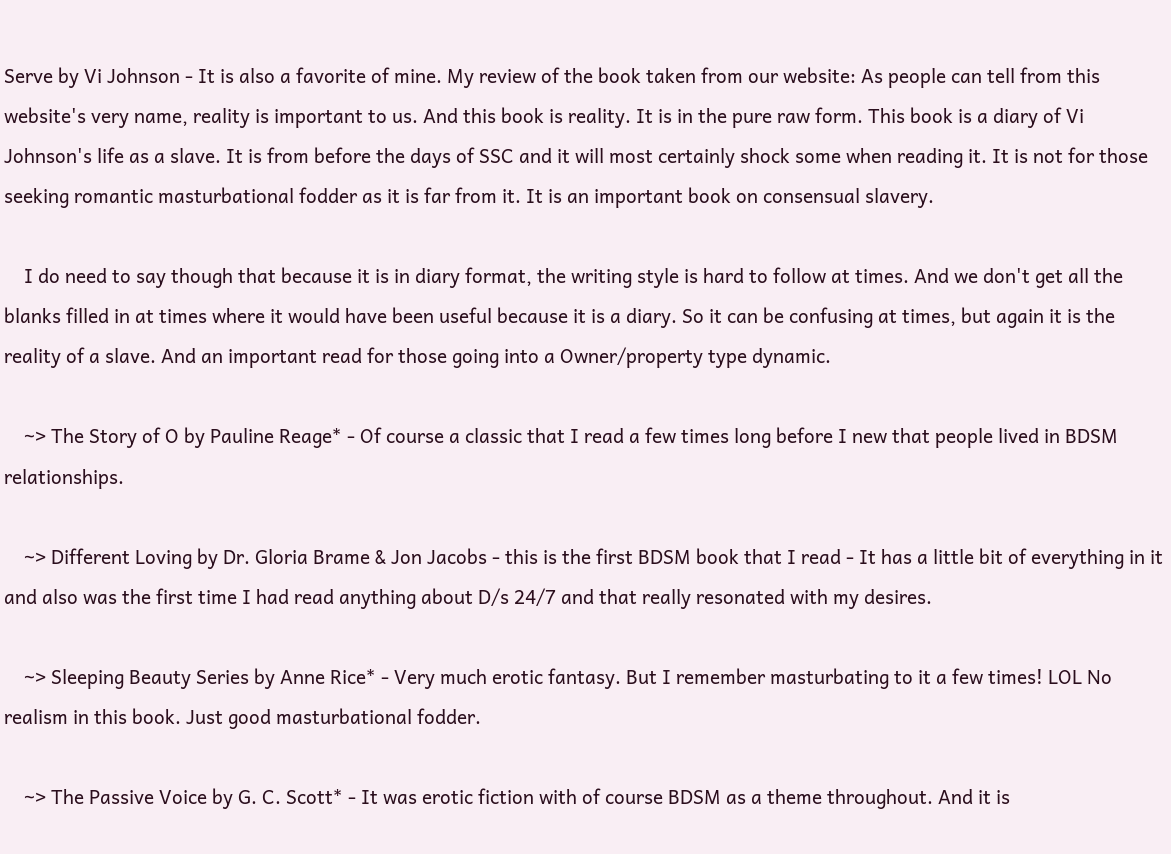Serve by Vi Johnson - It is also a favorite of mine. My review of the book taken from our website: As people can tell from this website's very name, reality is important to us. And this book is reality. It is in the pure raw form. This book is a diary of Vi Johnson's life as a slave. It is from before the days of SSC and it will most certainly shock some when reading it. It is not for those seeking romantic masturbational fodder as it is far from it. It is an important book on consensual slavery.

    I do need to say though that because it is in diary format, the writing style is hard to follow at times. And we don't get all the blanks filled in at times where it would have been useful because it is a diary. So it can be confusing at times, but again it is the reality of a slave. And an important read for those going into a Owner/property type dynamic.

    ~> The Story of O by Pauline Reage* - Of course a classic that I read a few times long before I new that people lived in BDSM relationships.

    ~> Different Loving by Dr. Gloria Brame & Jon Jacobs - this is the first BDSM book that I read - It has a little bit of everything in it and also was the first time I had read anything about D/s 24/7 and that really resonated with my desires.

    ~> Sleeping Beauty Series by Anne Rice* - Very much erotic fantasy. But I remember masturbating to it a few times! LOL No realism in this book. Just good masturbational fodder.

    ~> The Passive Voice by G. C. Scott* - It was erotic fiction with of course BDSM as a theme throughout. And it is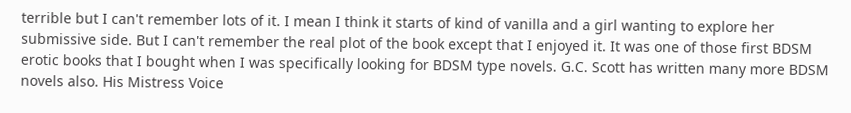terrible but I can't remember lots of it. I mean I think it starts of kind of vanilla and a girl wanting to explore her submissive side. But I can't remember the real plot of the book except that I enjoyed it. It was one of those first BDSM erotic books that I bought when I was specifically looking for BDSM type novels. G.C. Scott has written many more BDSM novels also. His Mistress Voice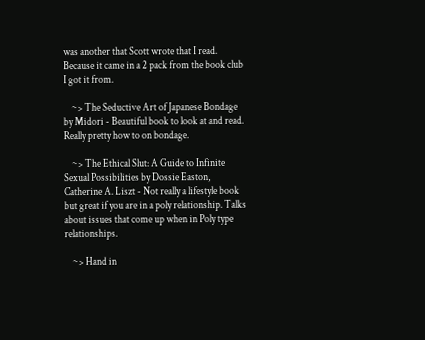was another that Scott wrote that I read. Because it came in a 2 pack from the book club I got it from.

    ~> The Seductive Art of Japanese Bondage by Midori - Beautiful book to look at and read. Really pretty how to on bondage.

    ~> The Ethical Slut: A Guide to Infinite Sexual Possibilities by Dossie Easton, Catherine A. Liszt - Not really a lifestyle book but great if you are in a poly relationship. Talks about issues that come up when in Poly type relationships.

    ~> Hand in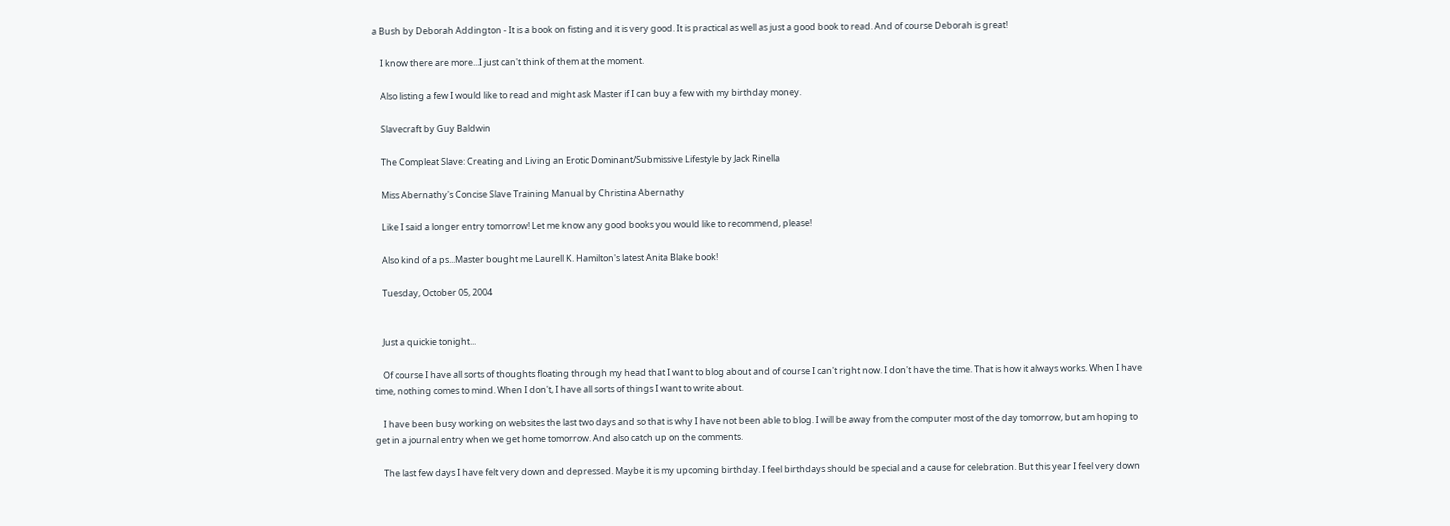a Bush by Deborah Addington - It is a book on fisting and it is very good. It is practical as well as just a good book to read. And of course Deborah is great!

    I know there are more...I just can't think of them at the moment.

    Also listing a few I would like to read and might ask Master if I can buy a few with my birthday money.

    Slavecraft by Guy Baldwin

    The Compleat Slave: Creating and Living an Erotic Dominant/Submissive Lifestyle by Jack Rinella

    Miss Abernathy's Concise Slave Training Manual by Christina Abernathy

    Like I said a longer entry tomorrow! Let me know any good books you would like to recommend, please!

    Also kind of a ps...Master bought me Laurell K. Hamilton's latest Anita Blake book!

    Tuesday, October 05, 2004


    Just a quickie tonight...

    Of course I have all sorts of thoughts floating through my head that I want to blog about and of course I can't right now. I don't have the time. That is how it always works. When I have time, nothing comes to mind. When I don't, I have all sorts of things I want to write about.

    I have been busy working on websites the last two days and so that is why I have not been able to blog. I will be away from the computer most of the day tomorrow, but am hoping to get in a journal entry when we get home tomorrow. And also catch up on the comments.

    The last few days I have felt very down and depressed. Maybe it is my upcoming birthday. I feel birthdays should be special and a cause for celebration. But this year I feel very down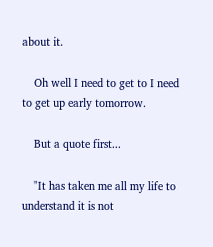about it.

    Oh well I need to get to I need to get up early tomorrow.

    But a quote first...

    "It has taken me all my life to understand it is not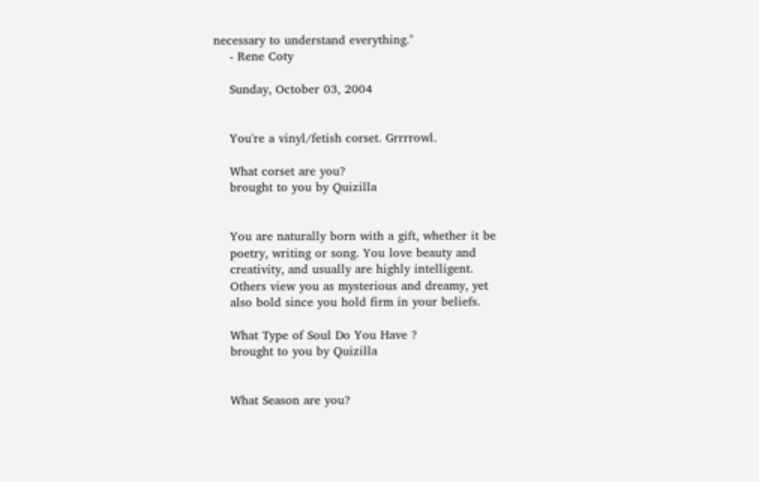necessary to understand everything."
    - Rene Coty

    Sunday, October 03, 2004


    You're a vinyl/fetish corset. Grrrrowl.

    What corset are you?
    brought to you by Quizilla


    You are naturally born with a gift, whether it be
    poetry, writing or song. You love beauty and
    creativity, and usually are highly intelligent.
    Others view you as mysterious and dreamy, yet
    also bold since you hold firm in your beliefs.

    What Type of Soul Do You Have ?
    brought to you by Quizilla


    What Season are you?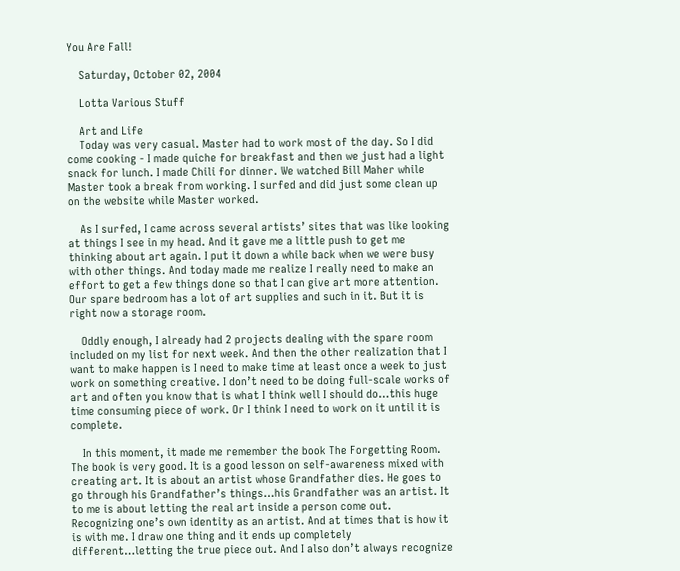You Are Fall!

    Saturday, October 02, 2004

    Lotta Various Stuff

    Art and Life
    Today was very casual. Master had to work most of the day. So I did come cooking - I made quiche for breakfast and then we just had a light snack for lunch. I made Chili for dinner. We watched Bill Maher while Master took a break from working. I surfed and did just some clean up on the website while Master worked.

    As I surfed, I came across several artists’ sites that was like looking at things I see in my head. And it gave me a little push to get me thinking about art again. I put it down a while back when we were busy with other things. And today made me realize I really need to make an effort to get a few things done so that I can give art more attention. Our spare bedroom has a lot of art supplies and such in it. But it is right now a storage room.

    Oddly enough, I already had 2 projects dealing with the spare room included on my list for next week. And then the other realization that I want to make happen is I need to make time at least once a week to just work on something creative. I don’t need to be doing full-scale works of art and often you know that is what I think well I should do…this huge time consuming piece of work. Or I think I need to work on it until it is complete.

    In this moment, it made me remember the book The Forgetting Room. The book is very good. It is a good lesson on self-awareness mixed with creating art. It is about an artist whose Grandfather dies. He goes to go through his Grandfather’s things…his Grandfather was an artist. It to me is about letting the real art inside a person come out. Recognizing one’s own identity as an artist. And at times that is how it is with me. I draw one thing and it ends up completely different…letting the true piece out. And I also don’t always recognize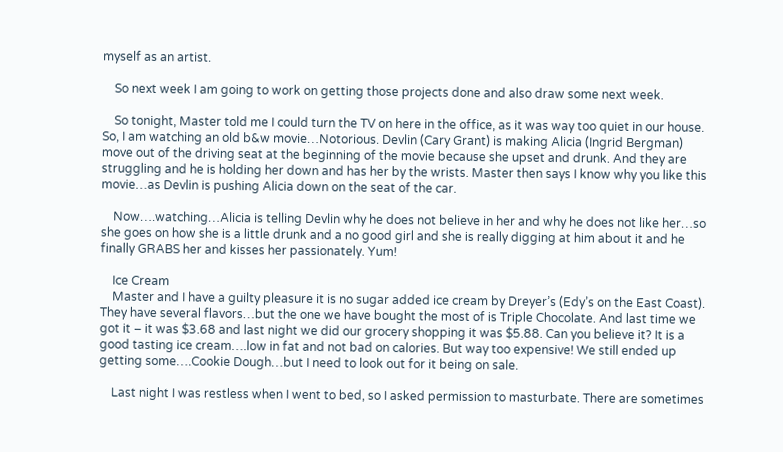myself as an artist.

    So next week I am going to work on getting those projects done and also draw some next week.

    So tonight, Master told me I could turn the TV on here in the office, as it was way too quiet in our house. So, I am watching an old b&w movie…Notorious. Devlin (Cary Grant) is making Alicia (Ingrid Bergman) move out of the driving seat at the beginning of the movie because she upset and drunk. And they are struggling and he is holding her down and has her by the wrists. Master then says I know why you like this movie…as Devlin is pushing Alicia down on the seat of the car.

    Now….watching…Alicia is telling Devlin why he does not believe in her and why he does not like her…so she goes on how she is a little drunk and a no good girl and she is really digging at him about it and he finally GRABS her and kisses her passionately. Yum!

    Ice Cream
    Master and I have a guilty pleasure it is no sugar added ice cream by Dreyer’s (Edy’s on the East Coast). They have several flavors…but the one we have bought the most of is Triple Chocolate. And last time we got it – it was $3.68 and last night we did our grocery shopping it was $5.88. Can you believe it? It is a good tasting ice cream….low in fat and not bad on calories. But way too expensive! We still ended up getting some….Cookie Dough…but I need to look out for it being on sale.

    Last night I was restless when I went to bed, so I asked permission to masturbate. There are sometimes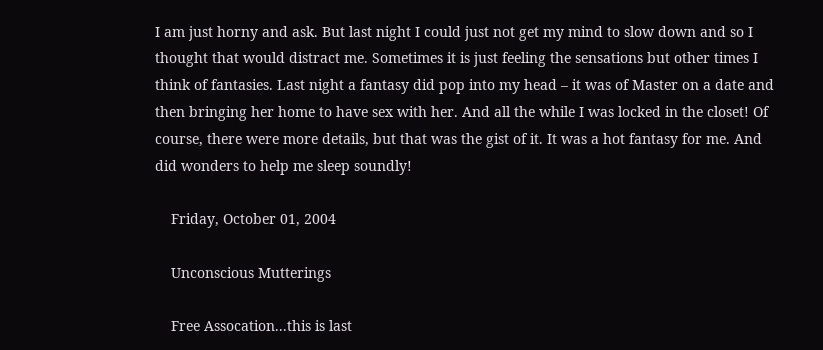I am just horny and ask. But last night I could just not get my mind to slow down and so I thought that would distract me. Sometimes it is just feeling the sensations but other times I think of fantasies. Last night a fantasy did pop into my head – it was of Master on a date and then bringing her home to have sex with her. And all the while I was locked in the closet! Of course, there were more details, but that was the gist of it. It was a hot fantasy for me. And did wonders to help me sleep soundly!

    Friday, October 01, 2004

    Unconscious Mutterings

    Free Assocation...this is last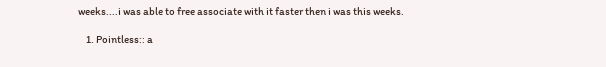weeks....i was able to free associate with it faster then i was this weeks.

    1. Pointless:: a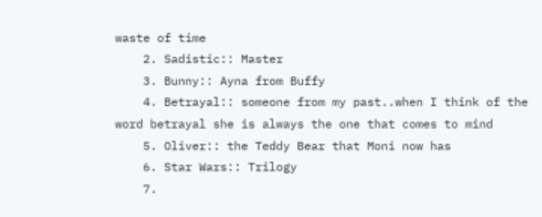waste of time
    2. Sadistic:: Master
    3. Bunny:: Ayna from Buffy
    4. Betrayal:: someone from my past..when I think of the word betrayal she is always the one that comes to mind
    5. Oliver:: the Teddy Bear that Moni now has
    6. Star Wars:: Trilogy
    7.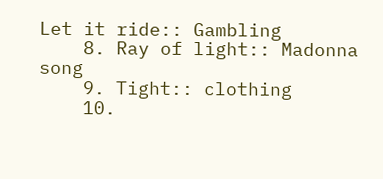Let it ride:: Gambling
    8. Ray of light:: Madonna song
    9. Tight:: clothing
    10.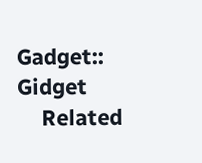Gadget:: Gidget
    Related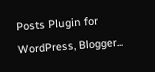Posts Plugin for WordPress, Blogger...